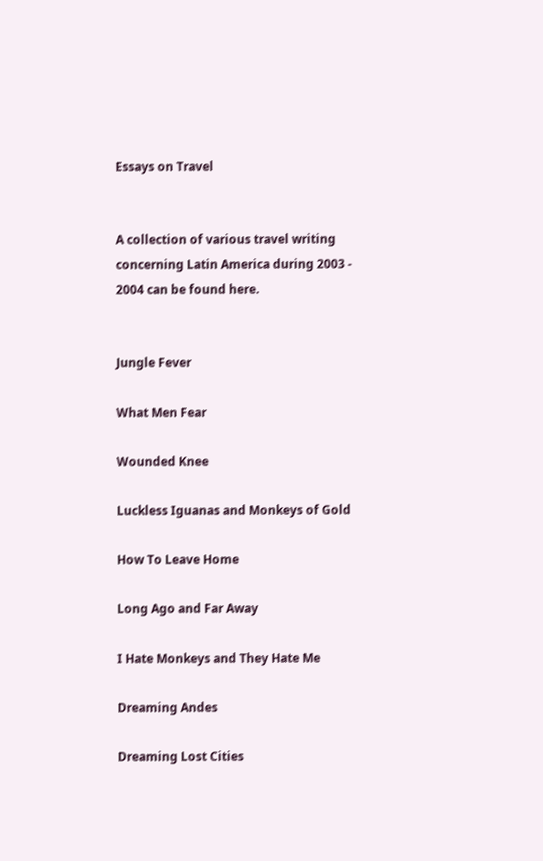Essays on Travel


A collection of various travel writing concerning Latin America during 2003 - 2004 can be found here.


Jungle Fever

What Men Fear

Wounded Knee

Luckless Iguanas and Monkeys of Gold

How To Leave Home

Long Ago and Far Away

I Hate Monkeys and They Hate Me

Dreaming Andes

Dreaming Lost Cities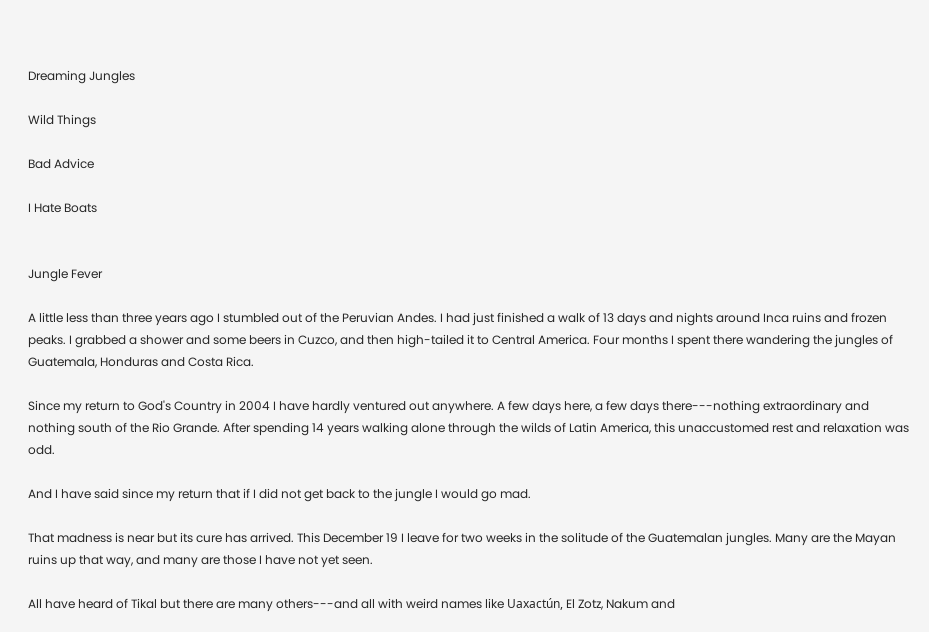Dreaming Jungles

Wild Things

Bad Advice

I Hate Boats


Jungle Fever

A little less than three years ago I stumbled out of the Peruvian Andes. I had just finished a walk of 13 days and nights around Inca ruins and frozen peaks. I grabbed a shower and some beers in Cuzco, and then high-tailed it to Central America. Four months I spent there wandering the jungles of Guatemala, Honduras and Costa Rica.

Since my return to God's Country in 2004 I have hardly ventured out anywhere. A few days here, a few days there---nothing extraordinary and nothing south of the Rio Grande. After spending 14 years walking alone through the wilds of Latin America, this unaccustomed rest and relaxation was odd.

And I have said since my return that if I did not get back to the jungle I would go mad.

That madness is near but its cure has arrived. This December 19 I leave for two weeks in the solitude of the Guatemalan jungles. Many are the Mayan ruins up that way, and many are those I have not yet seen.

All have heard of Tikal but there are many others---and all with weird names like Uaxactún, El Zotz, Nakum and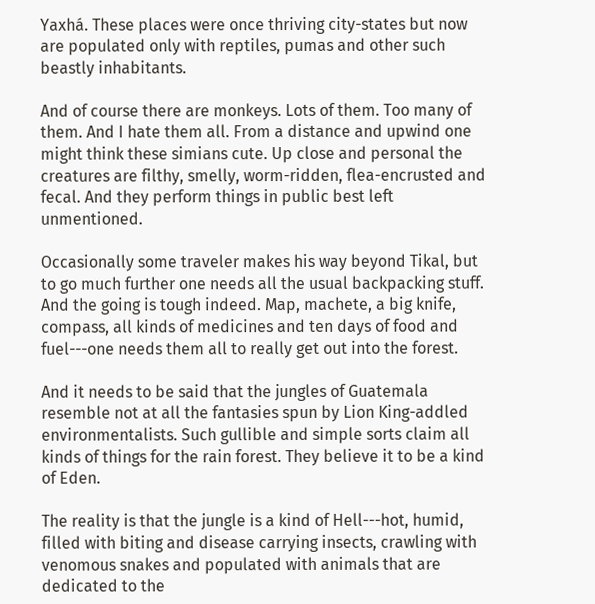Yaxhá. These places were once thriving city-states but now are populated only with reptiles, pumas and other such beastly inhabitants.

And of course there are monkeys. Lots of them. Too many of them. And I hate them all. From a distance and upwind one might think these simians cute. Up close and personal the creatures are filthy, smelly, worm-ridden, flea-encrusted and fecal. And they perform things in public best left unmentioned.

Occasionally some traveler makes his way beyond Tikal, but to go much further one needs all the usual backpacking stuff. And the going is tough indeed. Map, machete, a big knife, compass, all kinds of medicines and ten days of food and fuel---one needs them all to really get out into the forest.

And it needs to be said that the jungles of Guatemala resemble not at all the fantasies spun by Lion King-addled environmentalists. Such gullible and simple sorts claim all kinds of things for the rain forest. They believe it to be a kind of Eden.

The reality is that the jungle is a kind of Hell---hot, humid, filled with biting and disease carrying insects, crawling with venomous snakes and populated with animals that are dedicated to the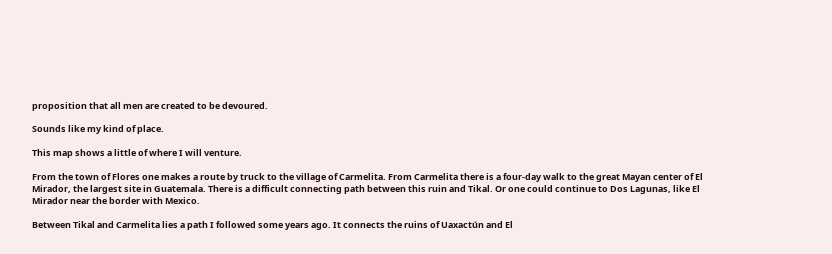proposition that all men are created to be devoured.

Sounds like my kind of place.

This map shows a little of where I will venture.

From the town of Flores one makes a route by truck to the village of Carmelita. From Carmelita there is a four-day walk to the great Mayan center of El Mirador, the largest site in Guatemala. There is a difficult connecting path between this ruin and Tikal. Or one could continue to Dos Lagunas, like El Mirador near the border with Mexico.

Between Tikal and Carmelita lies a path I followed some years ago. It connects the ruins of Uaxactún and El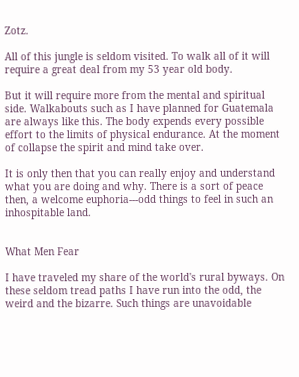Zotz.

All of this jungle is seldom visited. To walk all of it will require a great deal from my 53 year old body.

But it will require more from the mental and spiritual side. Walkabouts such as I have planned for Guatemala are always like this. The body expends every possible effort to the limits of physical endurance. At the moment of collapse the spirit and mind take over.

It is only then that you can really enjoy and understand what you are doing and why. There is a sort of peace then, a welcome euphoria---odd things to feel in such an inhospitable land.


What Men Fear

I have traveled my share of the world's rural byways. On these seldom tread paths I have run into the odd, the weird and the bizarre. Such things are unavoidable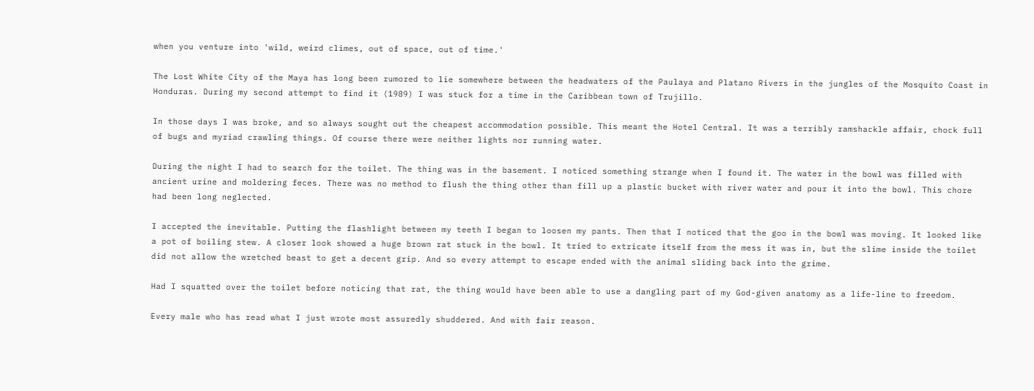when you venture into 'wild, weird climes, out of space, out of time.'

The Lost White City of the Maya has long been rumored to lie somewhere between the headwaters of the Paulaya and Platano Rivers in the jungles of the Mosquito Coast in Honduras. During my second attempt to find it (1989) I was stuck for a time in the Caribbean town of Trujillo.

In those days I was broke, and so always sought out the cheapest accommodation possible. This meant the Hotel Central. It was a terribly ramshackle affair, chock full of bugs and myriad crawling things. Of course there were neither lights nor running water.

During the night I had to search for the toilet. The thing was in the basement. I noticed something strange when I found it. The water in the bowl was filled with ancient urine and moldering feces. There was no method to flush the thing other than fill up a plastic bucket with river water and pour it into the bowl. This chore had been long neglected.

I accepted the inevitable. Putting the flashlight between my teeth I began to loosen my pants. Then that I noticed that the goo in the bowl was moving. It looked like a pot of boiling stew. A closer look showed a huge brown rat stuck in the bowl. It tried to extricate itself from the mess it was in, but the slime inside the toilet did not allow the wretched beast to get a decent grip. And so every attempt to escape ended with the animal sliding back into the grime.

Had I squatted over the toilet before noticing that rat, the thing would have been able to use a dangling part of my God-given anatomy as a life-line to freedom.

Every male who has read what I just wrote most assuredly shuddered. And with fair reason.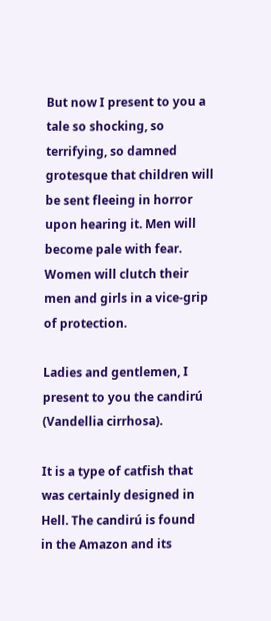But now I present to you a tale so shocking, so terrifying, so damned grotesque that children will be sent fleeing in horror upon hearing it. Men will become pale with fear. Women will clutch their men and girls in a vice-grip of protection.

Ladies and gentlemen, I present to you the candirú (Vandellia cirrhosa).

It is a type of catfish that was certainly designed in Hell. The candirú is found in the Amazon and its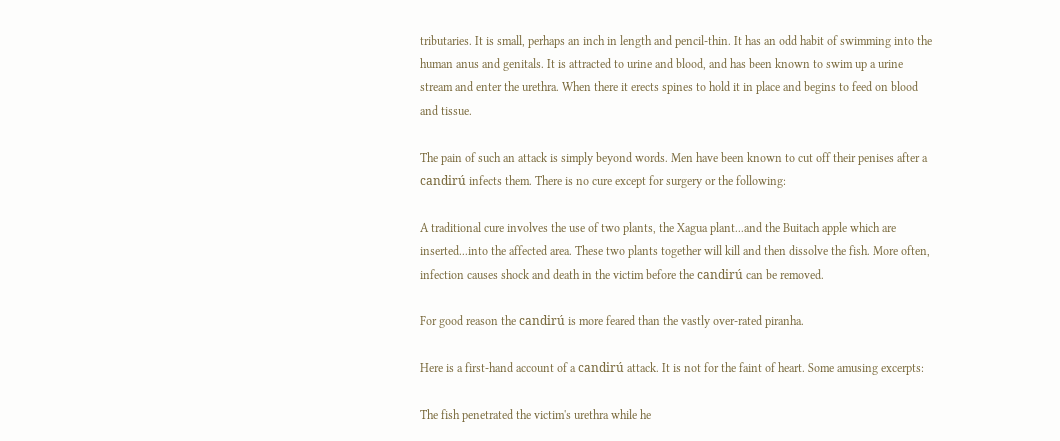tributaries. It is small, perhaps an inch in length and pencil-thin. It has an odd habit of swimming into the human anus and genitals. It is attracted to urine and blood, and has been known to swim up a urine stream and enter the urethra. When there it erects spines to hold it in place and begins to feed on blood and tissue.

The pain of such an attack is simply beyond words. Men have been known to cut off their penises after a candirú infects them. There is no cure except for surgery or the following:

A traditional cure involves the use of two plants, the Xagua plant...and the Buitach apple which are inserted...into the affected area. These two plants together will kill and then dissolve the fish. More often, infection causes shock and death in the victim before the candirú can be removed.

For good reason the candirú is more feared than the vastly over-rated piranha.

Here is a first-hand account of a candirú attack. It is not for the faint of heart. Some amusing excerpts:

The fish penetrated the victim's urethra while he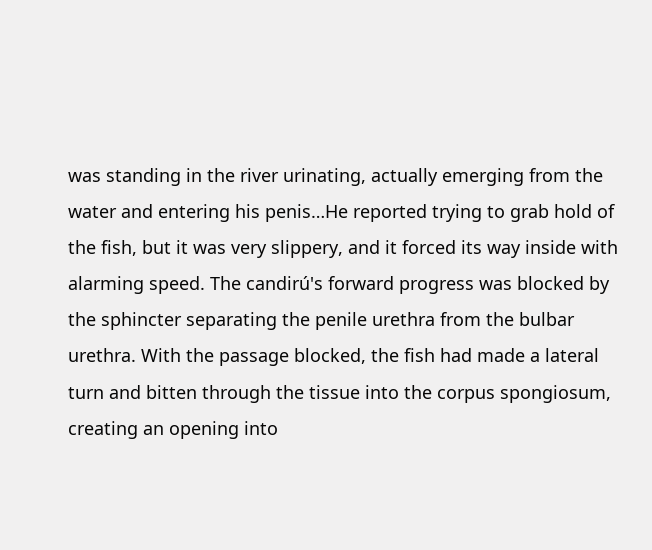was standing in the river urinating, actually emerging from the water and entering his penis…He reported trying to grab hold of the fish, but it was very slippery, and it forced its way inside with alarming speed. The candirú's forward progress was blocked by the sphincter separating the penile urethra from the bulbar urethra. With the passage blocked, the fish had made a lateral turn and bitten through the tissue into the corpus spongiosum, creating an opening into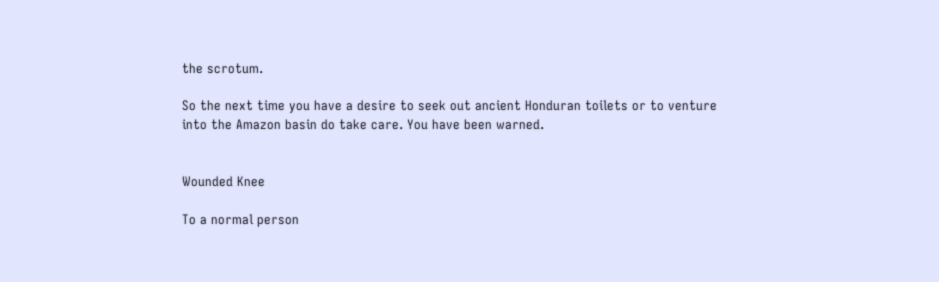the scrotum.

So the next time you have a desire to seek out ancient Honduran toilets or to venture into the Amazon basin do take care. You have been warned.


Wounded Knee

To a normal person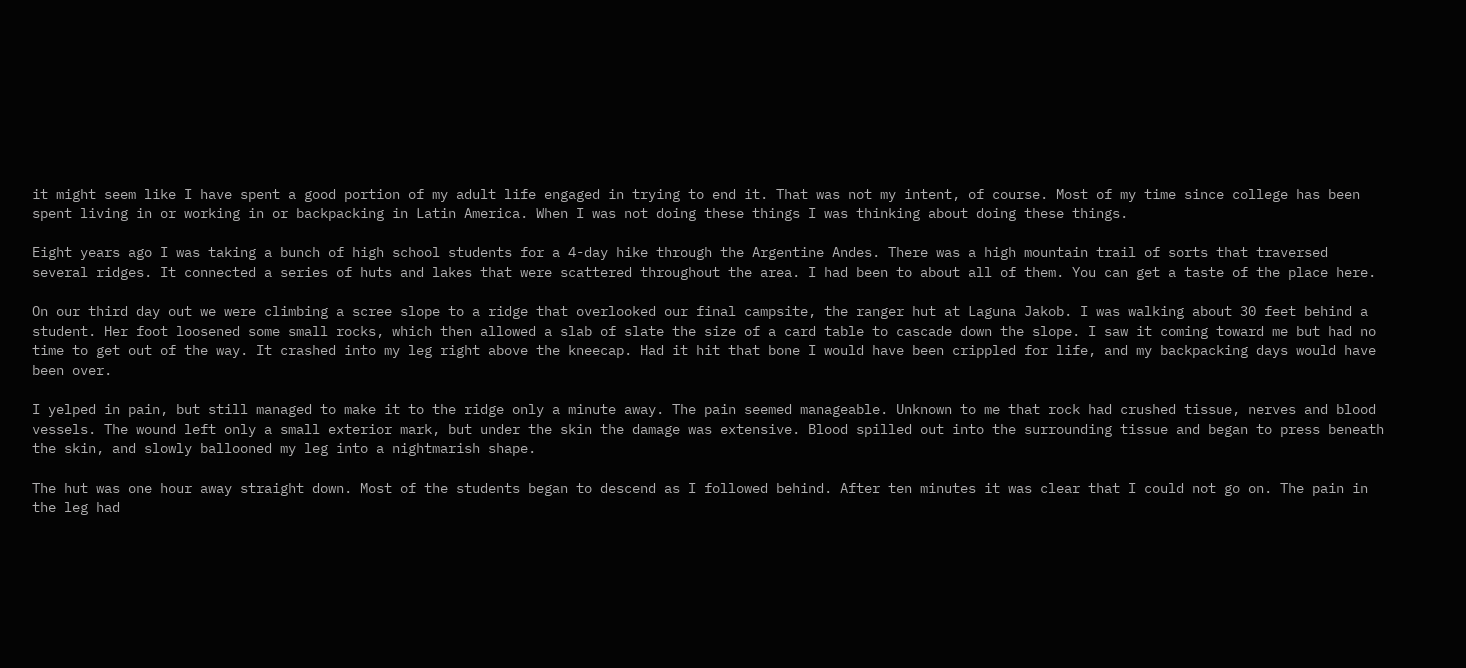it might seem like I have spent a good portion of my adult life engaged in trying to end it. That was not my intent, of course. Most of my time since college has been spent living in or working in or backpacking in Latin America. When I was not doing these things I was thinking about doing these things.

Eight years ago I was taking a bunch of high school students for a 4-day hike through the Argentine Andes. There was a high mountain trail of sorts that traversed several ridges. It connected a series of huts and lakes that were scattered throughout the area. I had been to about all of them. You can get a taste of the place here.

On our third day out we were climbing a scree slope to a ridge that overlooked our final campsite, the ranger hut at Laguna Jakob. I was walking about 30 feet behind a student. Her foot loosened some small rocks, which then allowed a slab of slate the size of a card table to cascade down the slope. I saw it coming toward me but had no time to get out of the way. It crashed into my leg right above the kneecap. Had it hit that bone I would have been crippled for life, and my backpacking days would have been over.

I yelped in pain, but still managed to make it to the ridge only a minute away. The pain seemed manageable. Unknown to me that rock had crushed tissue, nerves and blood vessels. The wound left only a small exterior mark, but under the skin the damage was extensive. Blood spilled out into the surrounding tissue and began to press beneath the skin, and slowly ballooned my leg into a nightmarish shape.

The hut was one hour away straight down. Most of the students began to descend as I followed behind. After ten minutes it was clear that I could not go on. The pain in the leg had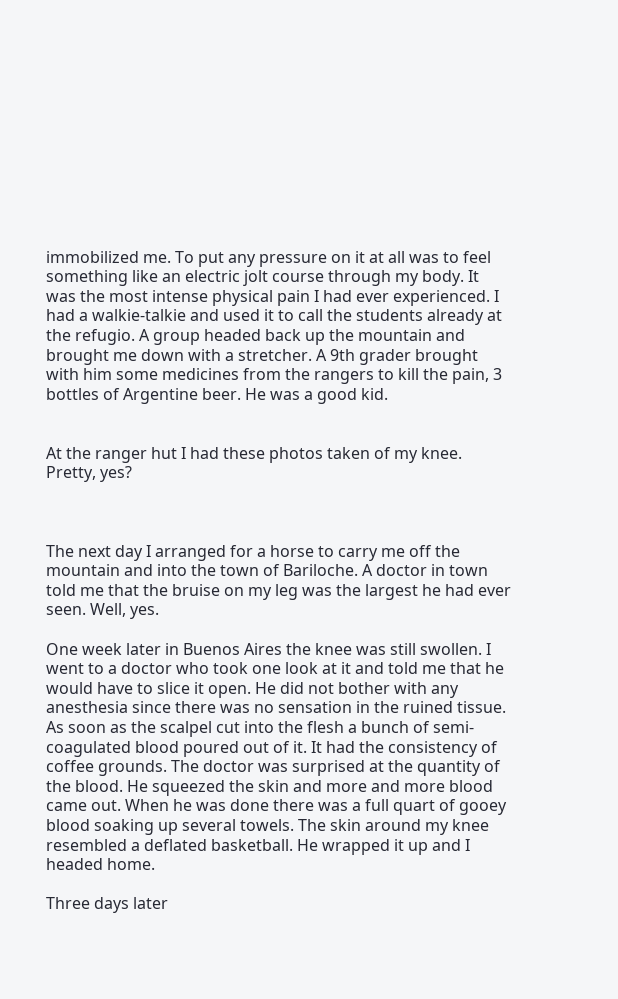immobilized me. To put any pressure on it at all was to feel something like an electric jolt course through my body. It was the most intense physical pain I had ever experienced. I had a walkie-talkie and used it to call the students already at the refugio. A group headed back up the mountain and brought me down with a stretcher. A 9th grader brought with him some medicines from the rangers to kill the pain, 3 bottles of Argentine beer. He was a good kid.


At the ranger hut I had these photos taken of my knee. Pretty, yes?



The next day I arranged for a horse to carry me off the mountain and into the town of Bariloche. A doctor in town told me that the bruise on my leg was the largest he had ever seen. Well, yes.

One week later in Buenos Aires the knee was still swollen. I went to a doctor who took one look at it and told me that he would have to slice it open. He did not bother with any anesthesia since there was no sensation in the ruined tissue. As soon as the scalpel cut into the flesh a bunch of semi-coagulated blood poured out of it. It had the consistency of coffee grounds. The doctor was surprised at the quantity of the blood. He squeezed the skin and more and more blood came out. When he was done there was a full quart of gooey blood soaking up several towels. The skin around my knee resembled a deflated basketball. He wrapped it up and I headed home.

Three days later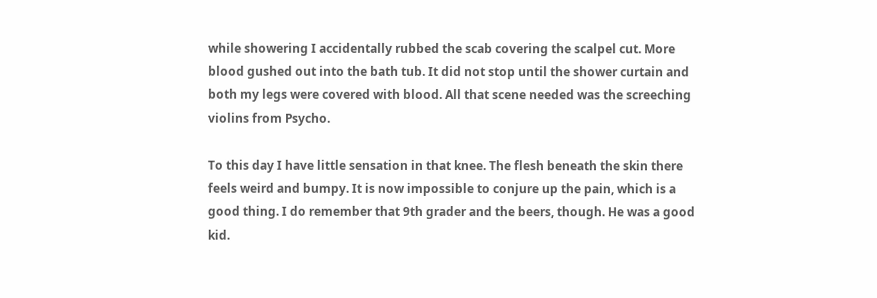while showering I accidentally rubbed the scab covering the scalpel cut. More blood gushed out into the bath tub. It did not stop until the shower curtain and both my legs were covered with blood. All that scene needed was the screeching violins from Psycho.

To this day I have little sensation in that knee. The flesh beneath the skin there feels weird and bumpy. It is now impossible to conjure up the pain, which is a good thing. I do remember that 9th grader and the beers, though. He was a good kid.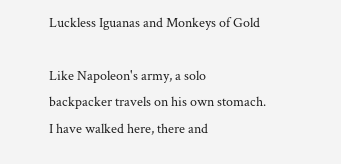Luckless Iguanas and Monkeys of Gold

Like Napoleon's army, a solo backpacker travels on his own stomach. I have walked here, there and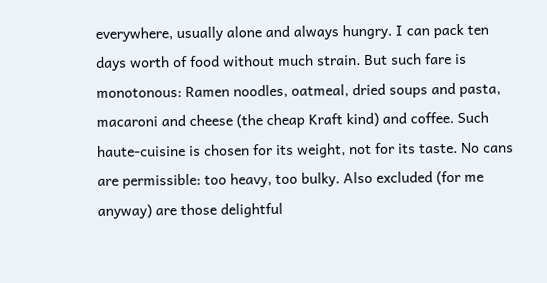everywhere, usually alone and always hungry. I can pack ten days worth of food without much strain. But such fare is monotonous: Ramen noodles, oatmeal, dried soups and pasta, macaroni and cheese (the cheap Kraft kind) and coffee. Such haute-cuisine is chosen for its weight, not for its taste. No cans are permissible: too heavy, too bulky. Also excluded (for me anyway) are those delightful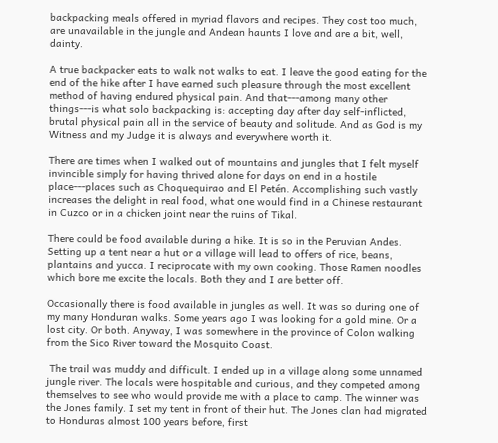backpacking meals offered in myriad flavors and recipes. They cost too much, are unavailable in the jungle and Andean haunts I love and are a bit, well, dainty.

A true backpacker eats to walk not walks to eat. I leave the good eating for the end of the hike after I have earned such pleasure through the most excellent method of having endured physical pain. And that---among many other things---is what solo backpacking is: accepting day after day self-inflicted, brutal physical pain all in the service of beauty and solitude. And as God is my Witness and my Judge it is always and everywhere worth it.

There are times when I walked out of mountains and jungles that I felt myself invincible simply for having thrived alone for days on end in a hostile place---places such as Choquequirao and El Petén. Accomplishing such vastly increases the delight in real food, what one would find in a Chinese restaurant in Cuzco or in a chicken joint near the ruins of Tikal.

There could be food available during a hike. It is so in the Peruvian Andes. Setting up a tent near a hut or a village will lead to offers of rice, beans, plantains and yucca. I reciprocate with my own cooking. Those Ramen noodles which bore me excite the locals. Both they and I are better off.

Occasionally there is food available in jungles as well. It was so during one of my many Honduran walks. Some years ago I was looking for a gold mine. Or a lost city. Or both. Anyway, I was somewhere in the province of Colon walking from the Sico River toward the Mosquito Coast.

 The trail was muddy and difficult. I ended up in a village along some unnamed jungle river. The locals were hospitable and curious, and they competed among themselves to see who would provide me with a place to camp. The winner was the Jones family. I set my tent in front of their hut. The Jones clan had migrated to Honduras almost 100 years before, first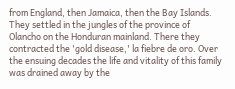from England, then Jamaica, then the Bay Islands. They settled in the jungles of the province of Olancho on the Honduran mainland. There they contracted the 'gold disease,' la fiebre de oro. Over the ensuing decades the life and vitality of this family was drained away by the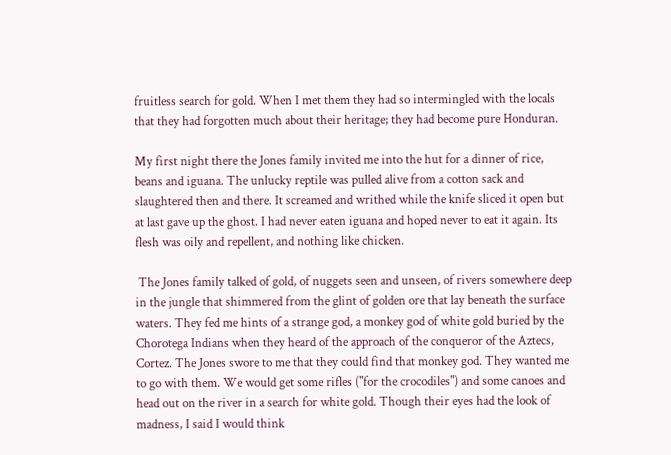fruitless search for gold. When I met them they had so intermingled with the locals that they had forgotten much about their heritage; they had become pure Honduran.

My first night there the Jones family invited me into the hut for a dinner of rice, beans and iguana. The unlucky reptile was pulled alive from a cotton sack and slaughtered then and there. It screamed and writhed while the knife sliced it open but at last gave up the ghost. I had never eaten iguana and hoped never to eat it again. Its flesh was oily and repellent, and nothing like chicken.

 The Jones family talked of gold, of nuggets seen and unseen, of rivers somewhere deep in the jungle that shimmered from the glint of golden ore that lay beneath the surface waters. They fed me hints of a strange god, a monkey god of white gold buried by the Chorotega Indians when they heard of the approach of the conqueror of the Aztecs, Cortez. The Jones swore to me that they could find that monkey god. They wanted me to go with them. We would get some rifles ("for the crocodiles") and some canoes and head out on the river in a search for white gold. Though their eyes had the look of madness, I said I would think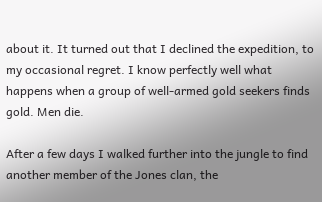about it. It turned out that I declined the expedition, to my occasional regret. I know perfectly well what happens when a group of well-armed gold seekers finds gold. Men die.

After a few days I walked further into the jungle to find another member of the Jones clan, the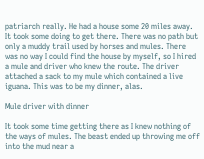patriarch really. He had a house some 20 miles away. It took some doing to get there. There was no path but only a muddy trail used by horses and mules. There was no way I could find the house by myself, so I hired a mule and driver who knew the route. The driver attached a sack to my mule which contained a live iguana. This was to be my dinner, alas.

Mule driver with dinner

It took some time getting there as I knew nothing of the ways of mules. The beast ended up throwing me off into the mud near a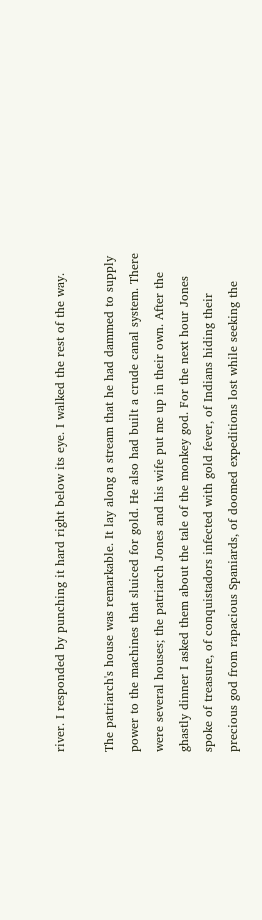river. I responded by punching it hard right below its eye. I walked the rest of the way.

The patriarch's house was remarkable. It lay along a stream that he had dammed to supply power to the machines that sluiced for gold. He also had built a crude canal system. There were several houses; the patriarch Jones and his wife put me up in their own. After the ghastly dinner I asked them about the tale of the monkey god. For the next hour Jones spoke of treasure, of conquistadors infected with gold fever, of Indians hiding their precious god from rapacious Spaniards, of doomed expeditions lost while seeking the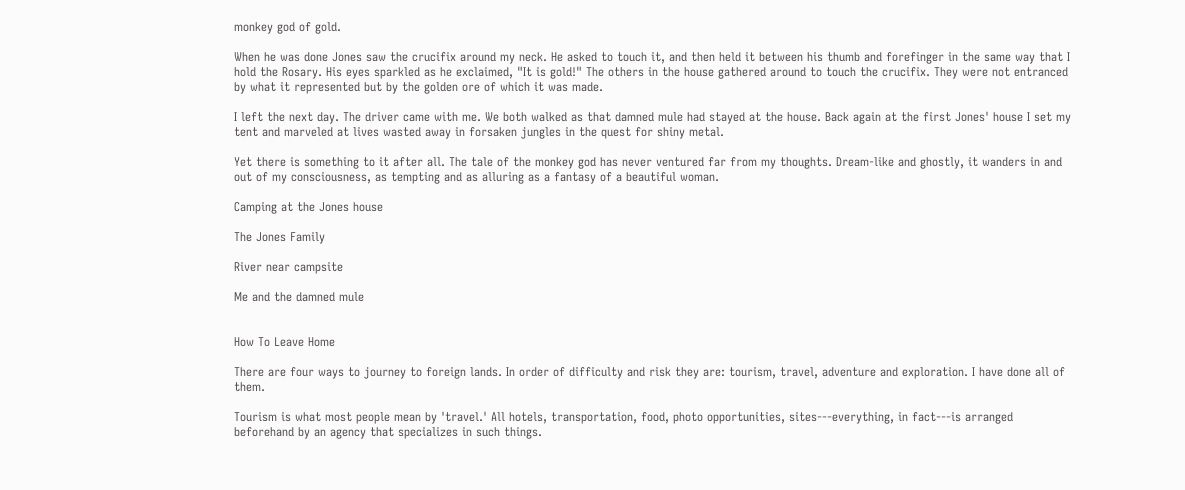monkey god of gold.

When he was done Jones saw the crucifix around my neck. He asked to touch it, and then held it between his thumb and forefinger in the same way that I hold the Rosary. His eyes sparkled as he exclaimed, "It is gold!" The others in the house gathered around to touch the crucifix. They were not entranced by what it represented but by the golden ore of which it was made.

I left the next day. The driver came with me. We both walked as that damned mule had stayed at the house. Back again at the first Jones' house I set my tent and marveled at lives wasted away in forsaken jungles in the quest for shiny metal.

Yet there is something to it after all. The tale of the monkey god has never ventured far from my thoughts. Dream-like and ghostly, it wanders in and out of my consciousness, as tempting and as alluring as a fantasy of a beautiful woman.

Camping at the Jones house

The Jones Family

River near campsite

Me and the damned mule


How To Leave Home

There are four ways to journey to foreign lands. In order of difficulty and risk they are: tourism, travel, adventure and exploration. I have done all of them.

Tourism is what most people mean by 'travel.' All hotels, transportation, food, photo opportunities, sites---everything, in fact---is arranged beforehand by an agency that specializes in such things.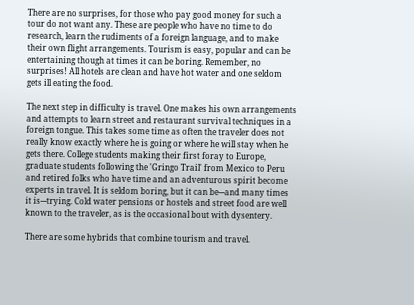There are no surprises, for those who pay good money for such a tour do not want any. These are people who have no time to do research, learn the rudiments of a foreign language, and to make their own flight arrangements. Tourism is easy, popular and can be entertaining though at times it can be boring. Remember, no surprises! All hotels are clean and have hot water and one seldom gets ill eating the food.

The next step in difficulty is travel. One makes his own arrangements and attempts to learn street and restaurant survival techniques in a foreign tongue. This takes some time as often the traveler does not really know exactly where he is going or where he will stay when he gets there. College students making their first foray to Europe, graduate students following the 'Gringo Trail' from Mexico to Peru and retired folks who have time and an adventurous spirit become experts in travel. It is seldom boring, but it can be---and many times it is---trying. Cold water pensions or hostels and street food are well known to the traveler, as is the occasional bout with dysentery.

There are some hybrids that combine tourism and travel.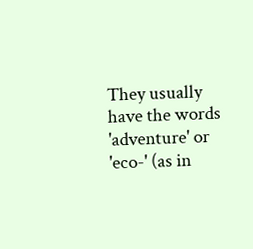They usually have the words 'adventure' or 'eco-' (as in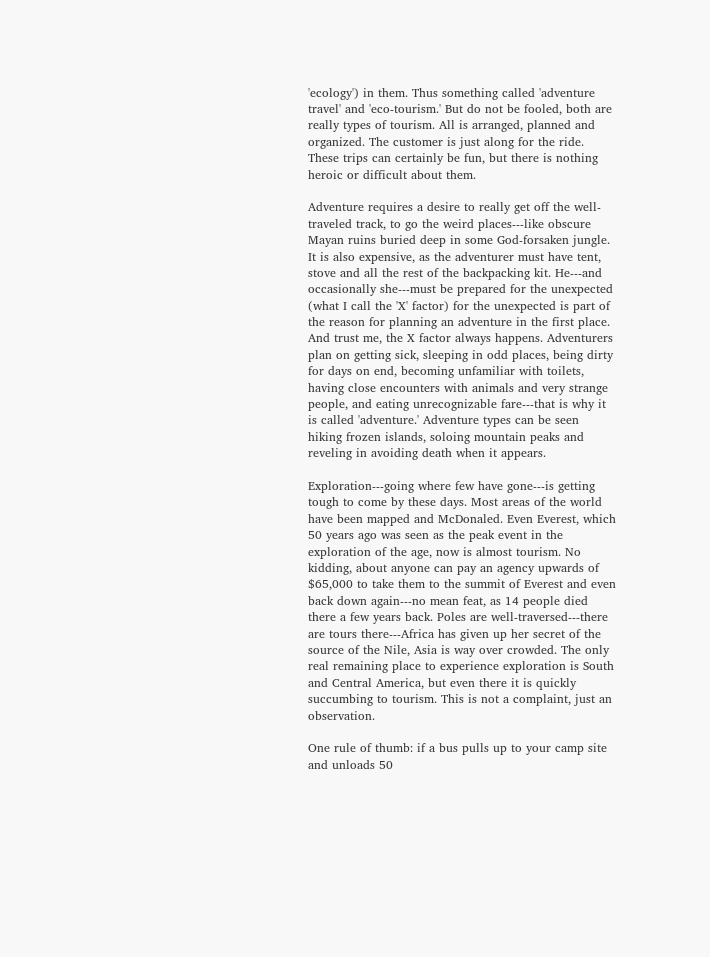'ecology') in them. Thus something called 'adventure travel' and 'eco-tourism.' But do not be fooled, both are really types of tourism. All is arranged, planned and organized. The customer is just along for the ride. These trips can certainly be fun, but there is nothing heroic or difficult about them.

Adventure requires a desire to really get off the well-traveled track, to go the weird places---like obscure Mayan ruins buried deep in some God-forsaken jungle. It is also expensive, as the adventurer must have tent, stove and all the rest of the backpacking kit. He---and occasionally she---must be prepared for the unexpected (what I call the 'X' factor) for the unexpected is part of the reason for planning an adventure in the first place. And trust me, the X factor always happens. Adventurers plan on getting sick, sleeping in odd places, being dirty for days on end, becoming unfamiliar with toilets, having close encounters with animals and very strange people, and eating unrecognizable fare---that is why it is called 'adventure.' Adventure types can be seen hiking frozen islands, soloing mountain peaks and reveling in avoiding death when it appears.

Exploration---going where few have gone---is getting tough to come by these days. Most areas of the world have been mapped and McDonaled. Even Everest, which 50 years ago was seen as the peak event in the exploration of the age, now is almost tourism. No kidding, about anyone can pay an agency upwards of $65,000 to take them to the summit of Everest and even back down again---no mean feat, as 14 people died there a few years back. Poles are well-traversed---there are tours there---Africa has given up her secret of the source of the Nile, Asia is way over crowded. The only real remaining place to experience exploration is South and Central America, but even there it is quickly succumbing to tourism. This is not a complaint, just an observation.

One rule of thumb: if a bus pulls up to your camp site and unloads 50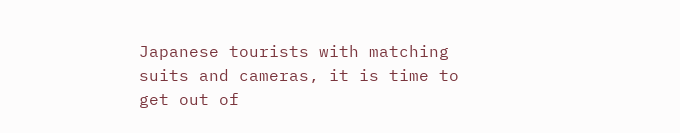Japanese tourists with matching suits and cameras, it is time to get out of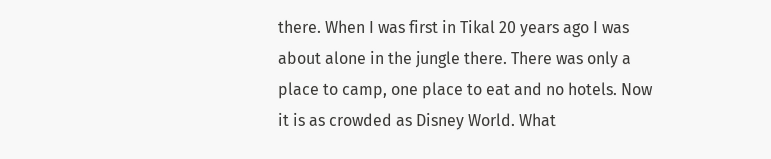there. When I was first in Tikal 20 years ago I was about alone in the jungle there. There was only a place to camp, one place to eat and no hotels. Now it is as crowded as Disney World. What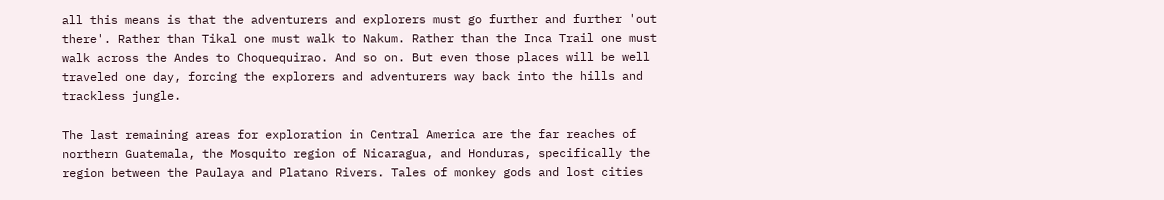all this means is that the adventurers and explorers must go further and further 'out there'. Rather than Tikal one must walk to Nakum. Rather than the Inca Trail one must walk across the Andes to Choquequirao. And so on. But even those places will be well traveled one day, forcing the explorers and adventurers way back into the hills and trackless jungle.

The last remaining areas for exploration in Central America are the far reaches of northern Guatemala, the Mosquito region of Nicaragua, and Honduras, specifically the region between the Paulaya and Platano Rivers. Tales of monkey gods and lost cities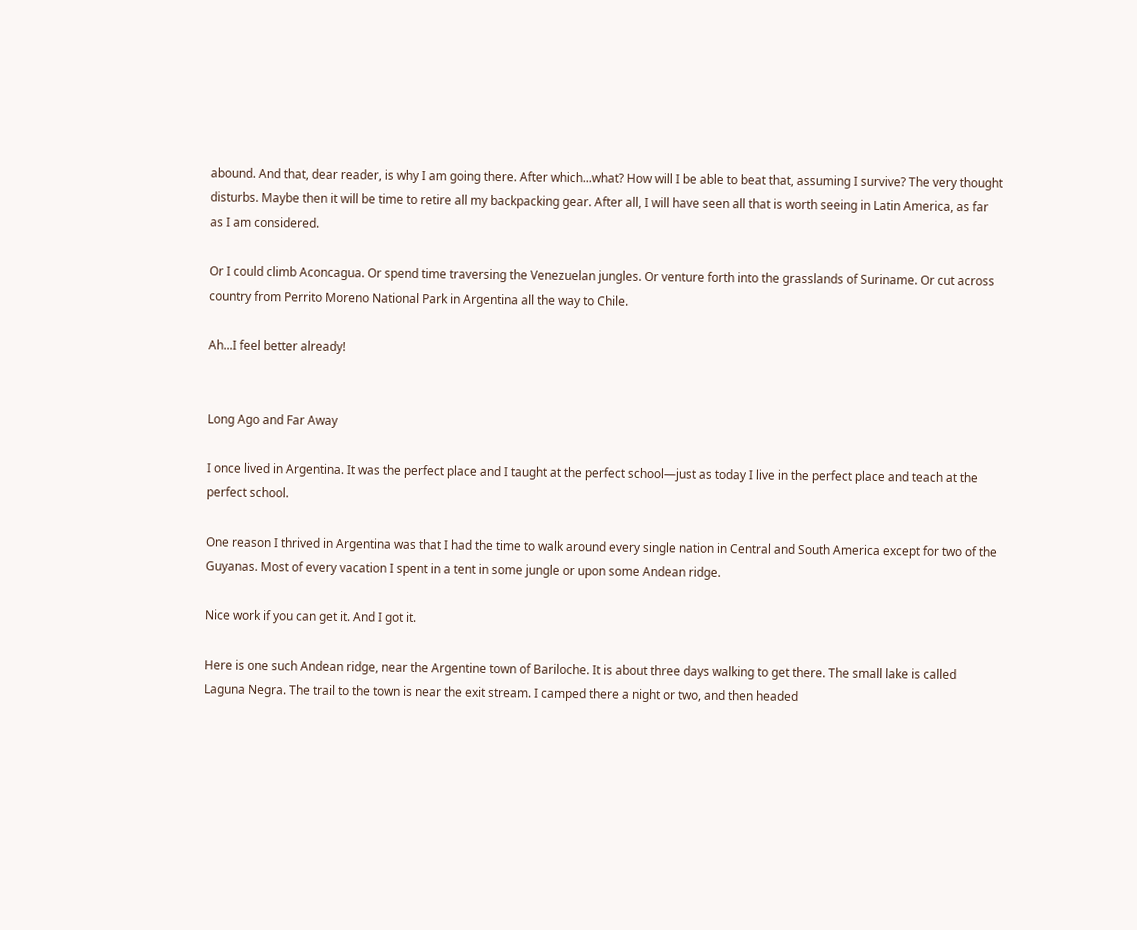abound. And that, dear reader, is why I am going there. After which...what? How will I be able to beat that, assuming I survive? The very thought disturbs. Maybe then it will be time to retire all my backpacking gear. After all, I will have seen all that is worth seeing in Latin America, as far as I am considered.

Or I could climb Aconcagua. Or spend time traversing the Venezuelan jungles. Or venture forth into the grasslands of Suriname. Or cut across country from Perrito Moreno National Park in Argentina all the way to Chile.

Ah...I feel better already!


Long Ago and Far Away

I once lived in Argentina. It was the perfect place and I taught at the perfect school—just as today I live in the perfect place and teach at the perfect school.

One reason I thrived in Argentina was that I had the time to walk around every single nation in Central and South America except for two of the Guyanas. Most of every vacation I spent in a tent in some jungle or upon some Andean ridge.

Nice work if you can get it. And I got it.

Here is one such Andean ridge, near the Argentine town of Bariloche. It is about three days walking to get there. The small lake is called Laguna Negra. The trail to the town is near the exit stream. I camped there a night or two, and then headed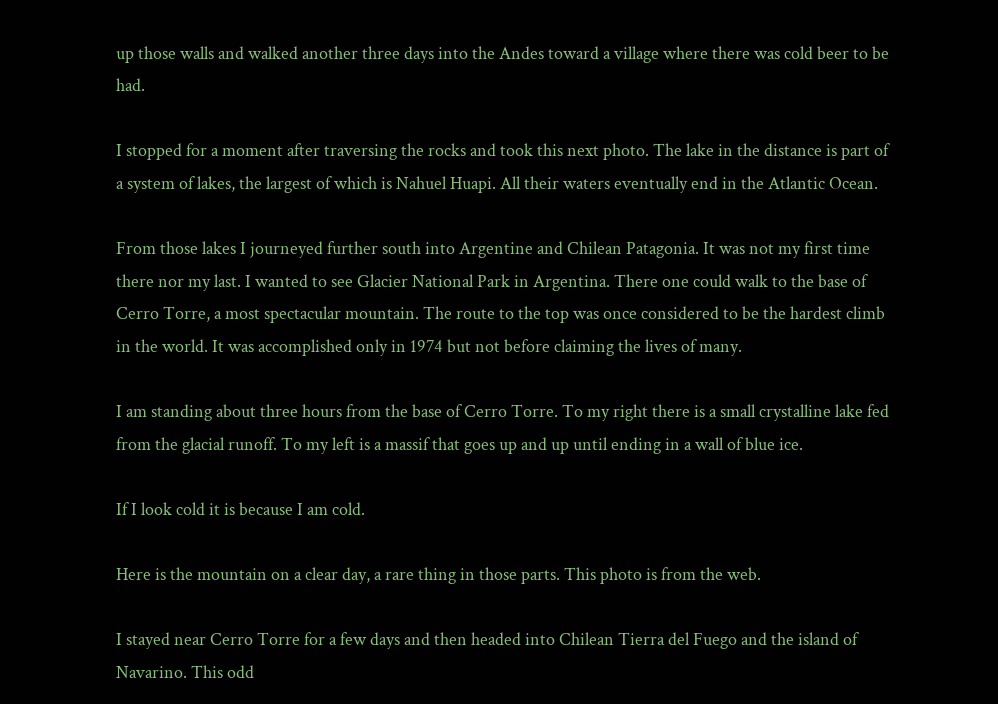up those walls and walked another three days into the Andes toward a village where there was cold beer to be had.

I stopped for a moment after traversing the rocks and took this next photo. The lake in the distance is part of a system of lakes, the largest of which is Nahuel Huapi. All their waters eventually end in the Atlantic Ocean.

From those lakes I journeyed further south into Argentine and Chilean Patagonia. It was not my first time there nor my last. I wanted to see Glacier National Park in Argentina. There one could walk to the base of Cerro Torre, a most spectacular mountain. The route to the top was once considered to be the hardest climb in the world. It was accomplished only in 1974 but not before claiming the lives of many.

I am standing about three hours from the base of Cerro Torre. To my right there is a small crystalline lake fed from the glacial runoff. To my left is a massif that goes up and up until ending in a wall of blue ice.

If I look cold it is because I am cold.

Here is the mountain on a clear day, a rare thing in those parts. This photo is from the web.

I stayed near Cerro Torre for a few days and then headed into Chilean Tierra del Fuego and the island of Navarino. This odd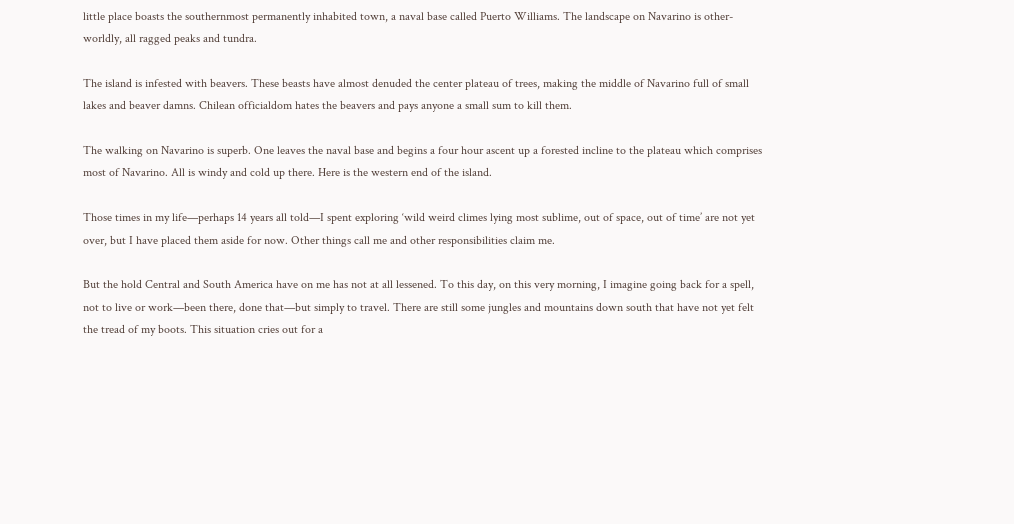little place boasts the southernmost permanently inhabited town, a naval base called Puerto Williams. The landscape on Navarino is other-worldly, all ragged peaks and tundra.

The island is infested with beavers. These beasts have almost denuded the center plateau of trees, making the middle of Navarino full of small lakes and beaver damns. Chilean officialdom hates the beavers and pays anyone a small sum to kill them.

The walking on Navarino is superb. One leaves the naval base and begins a four hour ascent up a forested incline to the plateau which comprises most of Navarino. All is windy and cold up there. Here is the western end of the island.

Those times in my life—perhaps 14 years all told—I spent exploring ‘wild weird climes lying most sublime, out of space, out of time’ are not yet over, but I have placed them aside for now. Other things call me and other responsibilities claim me.

But the hold Central and South America have on me has not at all lessened. To this day, on this very morning, I imagine going back for a spell, not to live or work—been there, done that—but simply to travel. There are still some jungles and mountains down south that have not yet felt the tread of my boots. This situation cries out for a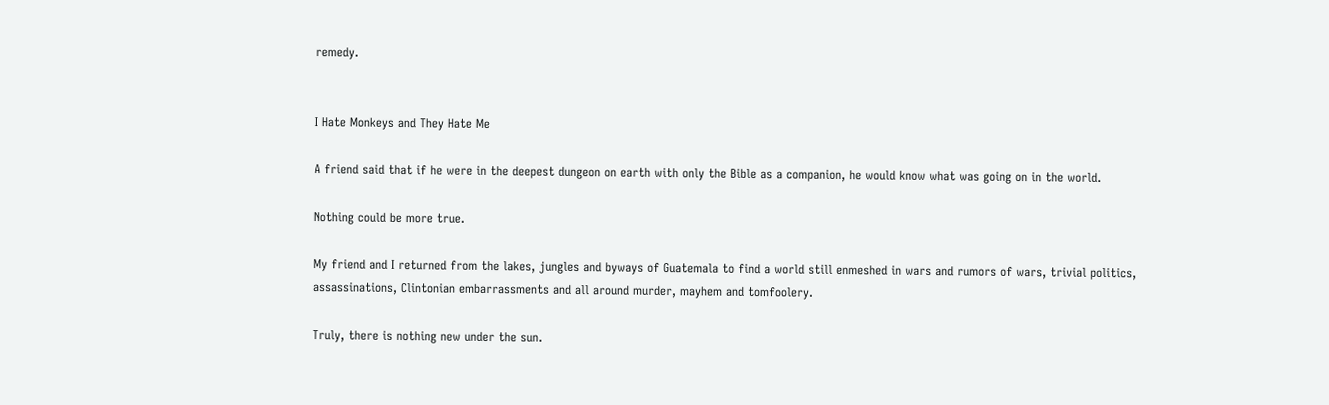remedy.


I Hate Monkeys and They Hate Me

A friend said that if he were in the deepest dungeon on earth with only the Bible as a companion, he would know what was going on in the world.

Nothing could be more true.

My friend and I returned from the lakes, jungles and byways of Guatemala to find a world still enmeshed in wars and rumors of wars, trivial politics, assassinations, Clintonian embarrassments and all around murder, mayhem and tomfoolery.

Truly, there is nothing new under the sun.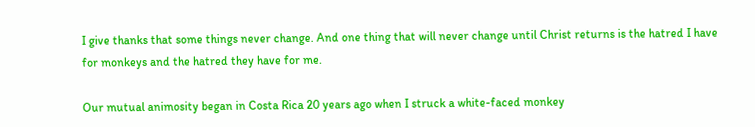I give thanks that some things never change. And one thing that will never change until Christ returns is the hatred I have for monkeys and the hatred they have for me.

Our mutual animosity began in Costa Rica 20 years ago when I struck a white-faced monkey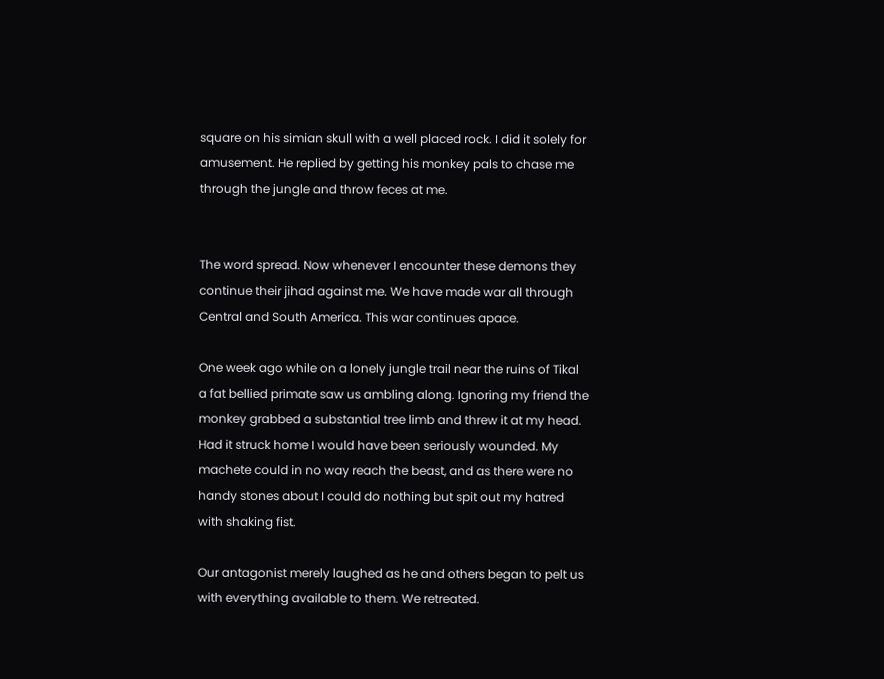square on his simian skull with a well placed rock. I did it solely for amusement. He replied by getting his monkey pals to chase me through the jungle and throw feces at me.


The word spread. Now whenever I encounter these demons they continue their jihad against me. We have made war all through Central and South America. This war continues apace.

One week ago while on a lonely jungle trail near the ruins of Tikal a fat bellied primate saw us ambling along. Ignoring my friend the monkey grabbed a substantial tree limb and threw it at my head. Had it struck home I would have been seriously wounded. My machete could in no way reach the beast, and as there were no handy stones about I could do nothing but spit out my hatred with shaking fist.

Our antagonist merely laughed as he and others began to pelt us with everything available to them. We retreated.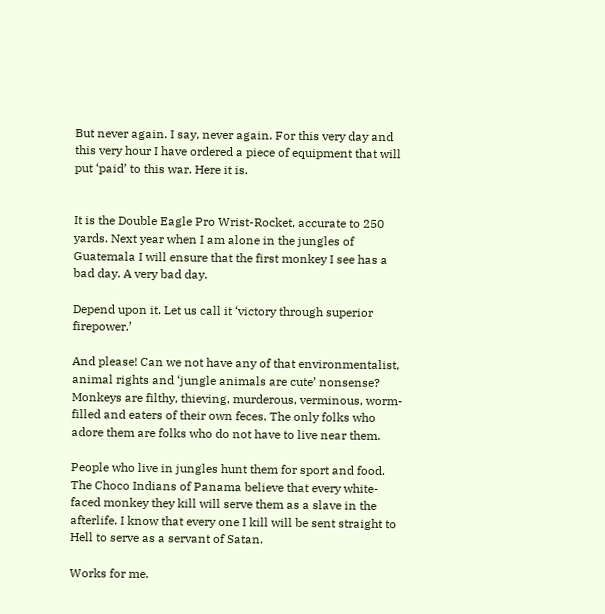But never again. I say, never again. For this very day and this very hour I have ordered a piece of equipment that will put ‘paid’ to this war. Here it is.


It is the Double Eagle Pro Wrist-Rocket, accurate to 250 yards. Next year when I am alone in the jungles of Guatemala I will ensure that the first monkey I see has a bad day. A very bad day.

Depend upon it. Let us call it ‘victory through superior firepower.’

And please! Can we not have any of that environmentalist, animal rights and ‘jungle animals are cute’ nonsense? Monkeys are filthy, thieving, murderous, verminous, worm-filled and eaters of their own feces. The only folks who adore them are folks who do not have to live near them.

People who live in jungles hunt them for sport and food. The Choco Indians of Panama believe that every white-faced monkey they kill will serve them as a slave in the afterlife. I know that every one I kill will be sent straight to Hell to serve as a servant of Satan.

Works for me.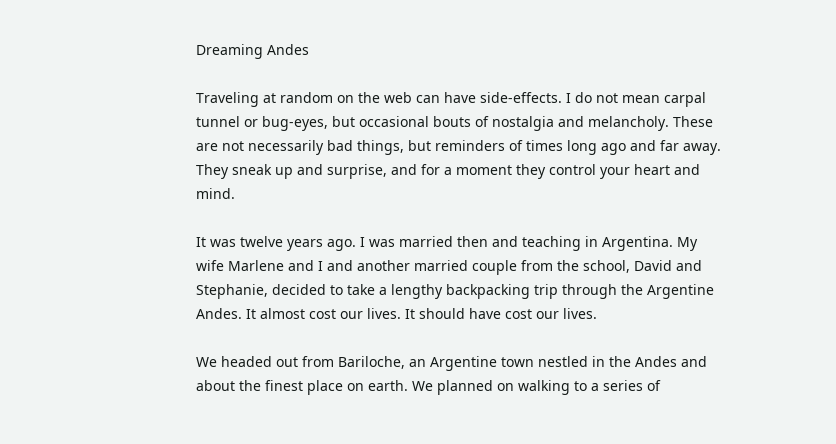Dreaming Andes

Traveling at random on the web can have side-effects. I do not mean carpal tunnel or bug-eyes, but occasional bouts of nostalgia and melancholy. These are not necessarily bad things, but reminders of times long ago and far away. They sneak up and surprise, and for a moment they control your heart and mind.

It was twelve years ago. I was married then and teaching in Argentina. My wife Marlene and I and another married couple from the school, David and Stephanie, decided to take a lengthy backpacking trip through the Argentine Andes. It almost cost our lives. It should have cost our lives.

We headed out from Bariloche, an Argentine town nestled in the Andes and about the finest place on earth. We planned on walking to a series of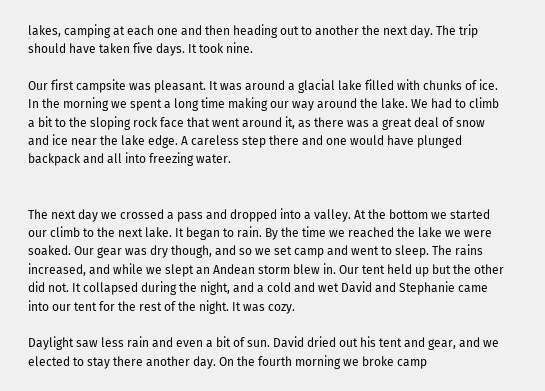lakes, camping at each one and then heading out to another the next day. The trip should have taken five days. It took nine.

Our first campsite was pleasant. It was around a glacial lake filled with chunks of ice. In the morning we spent a long time making our way around the lake. We had to climb a bit to the sloping rock face that went around it, as there was a great deal of snow and ice near the lake edge. A careless step there and one would have plunged backpack and all into freezing water.


The next day we crossed a pass and dropped into a valley. At the bottom we started our climb to the next lake. It began to rain. By the time we reached the lake we were soaked. Our gear was dry though, and so we set camp and went to sleep. The rains increased, and while we slept an Andean storm blew in. Our tent held up but the other did not. It collapsed during the night, and a cold and wet David and Stephanie came into our tent for the rest of the night. It was cozy.

Daylight saw less rain and even a bit of sun. David dried out his tent and gear, and we elected to stay there another day. On the fourth morning we broke camp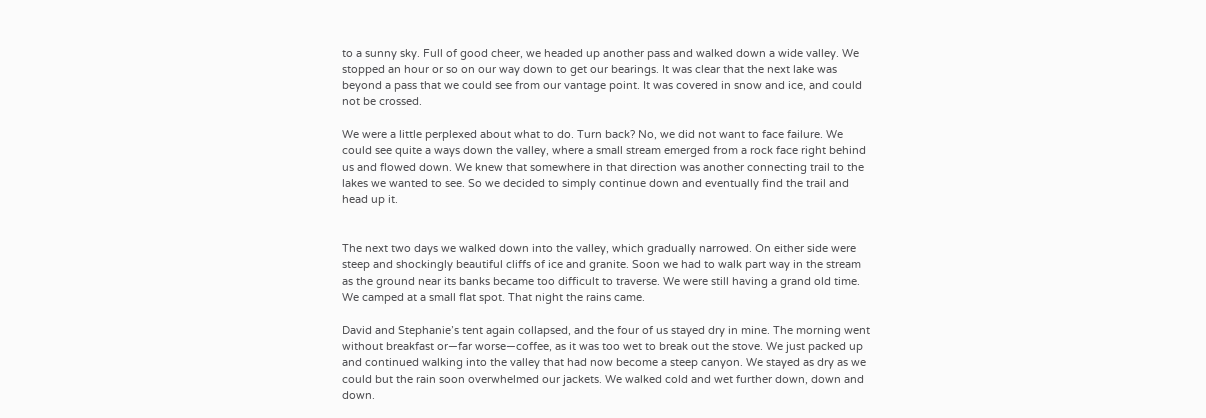to a sunny sky. Full of good cheer, we headed up another pass and walked down a wide valley. We stopped an hour or so on our way down to get our bearings. It was clear that the next lake was beyond a pass that we could see from our vantage point. It was covered in snow and ice, and could not be crossed.

We were a little perplexed about what to do. Turn back? No, we did not want to face failure. We could see quite a ways down the valley, where a small stream emerged from a rock face right behind us and flowed down. We knew that somewhere in that direction was another connecting trail to the lakes we wanted to see. So we decided to simply continue down and eventually find the trail and head up it.


The next two days we walked down into the valley, which gradually narrowed. On either side were steep and shockingly beautiful cliffs of ice and granite. Soon we had to walk part way in the stream as the ground near its banks became too difficult to traverse. We were still having a grand old time. We camped at a small flat spot. That night the rains came.

David and Stephanie’s tent again collapsed, and the four of us stayed dry in mine. The morning went without breakfast or—far worse—coffee, as it was too wet to break out the stove. We just packed up and continued walking into the valley that had now become a steep canyon. We stayed as dry as we could but the rain soon overwhelmed our jackets. We walked cold and wet further down, down and down.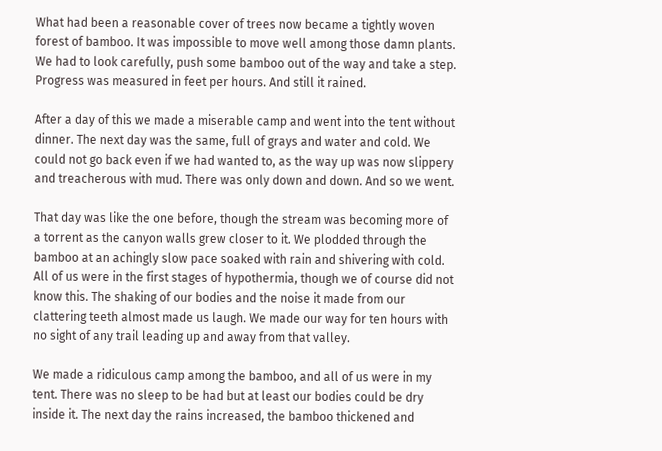What had been a reasonable cover of trees now became a tightly woven forest of bamboo. It was impossible to move well among those damn plants. We had to look carefully, push some bamboo out of the way and take a step. Progress was measured in feet per hours. And still it rained.

After a day of this we made a miserable camp and went into the tent without dinner. The next day was the same, full of grays and water and cold. We could not go back even if we had wanted to, as the way up was now slippery and treacherous with mud. There was only down and down. And so we went.

That day was like the one before, though the stream was becoming more of a torrent as the canyon walls grew closer to it. We plodded through the bamboo at an achingly slow pace soaked with rain and shivering with cold. All of us were in the first stages of hypothermia, though we of course did not know this. The shaking of our bodies and the noise it made from our clattering teeth almost made us laugh. We made our way for ten hours with no sight of any trail leading up and away from that valley.

We made a ridiculous camp among the bamboo, and all of us were in my tent. There was no sleep to be had but at least our bodies could be dry inside it. The next day the rains increased, the bamboo thickened and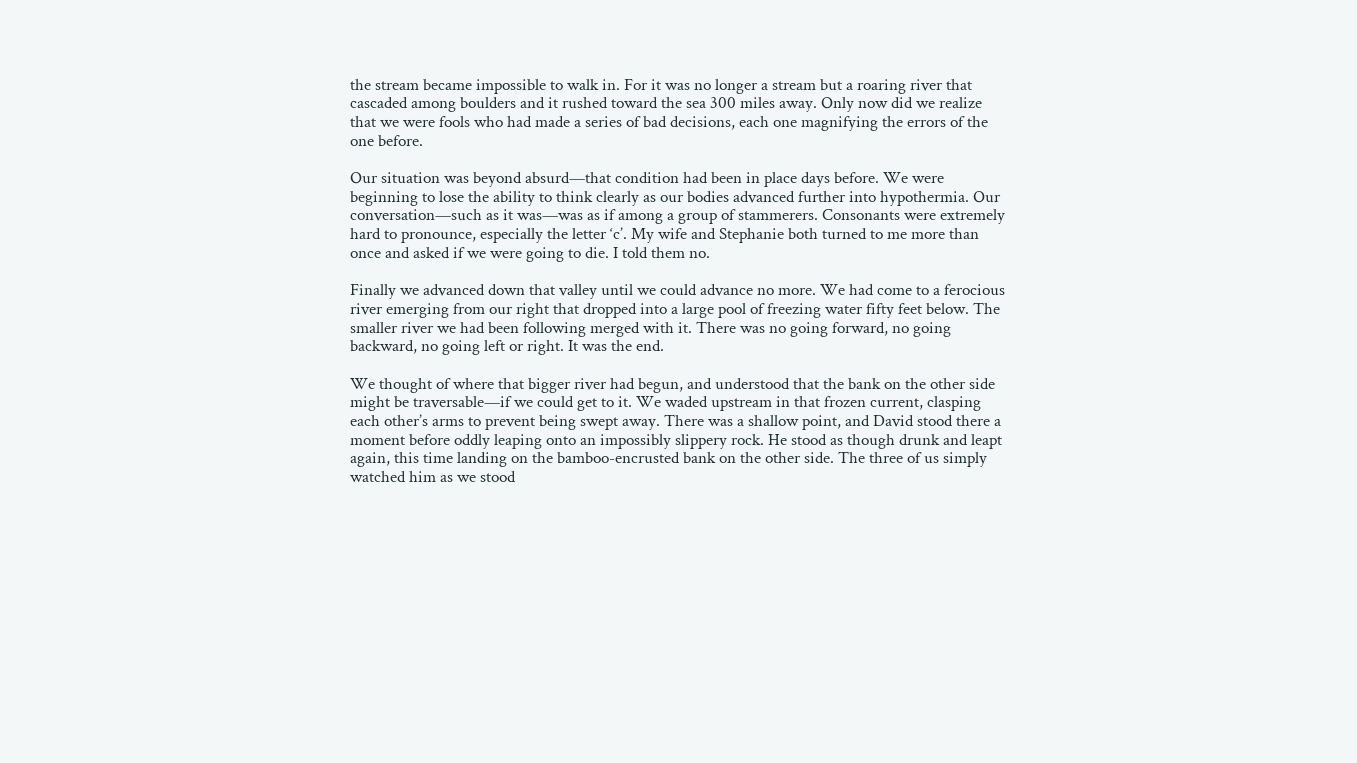the stream became impossible to walk in. For it was no longer a stream but a roaring river that cascaded among boulders and it rushed toward the sea 300 miles away. Only now did we realize that we were fools who had made a series of bad decisions, each one magnifying the errors of the one before.

Our situation was beyond absurd—that condition had been in place days before. We were beginning to lose the ability to think clearly as our bodies advanced further into hypothermia. Our conversation—such as it was—was as if among a group of stammerers. Consonants were extremely hard to pronounce, especially the letter ‘c’. My wife and Stephanie both turned to me more than once and asked if we were going to die. I told them no.

Finally we advanced down that valley until we could advance no more. We had come to a ferocious river emerging from our right that dropped into a large pool of freezing water fifty feet below. The smaller river we had been following merged with it. There was no going forward, no going backward, no going left or right. It was the end.

We thought of where that bigger river had begun, and understood that the bank on the other side might be traversable—if we could get to it. We waded upstream in that frozen current, clasping each other’s arms to prevent being swept away. There was a shallow point, and David stood there a moment before oddly leaping onto an impossibly slippery rock. He stood as though drunk and leapt again, this time landing on the bamboo-encrusted bank on the other side. The three of us simply watched him as we stood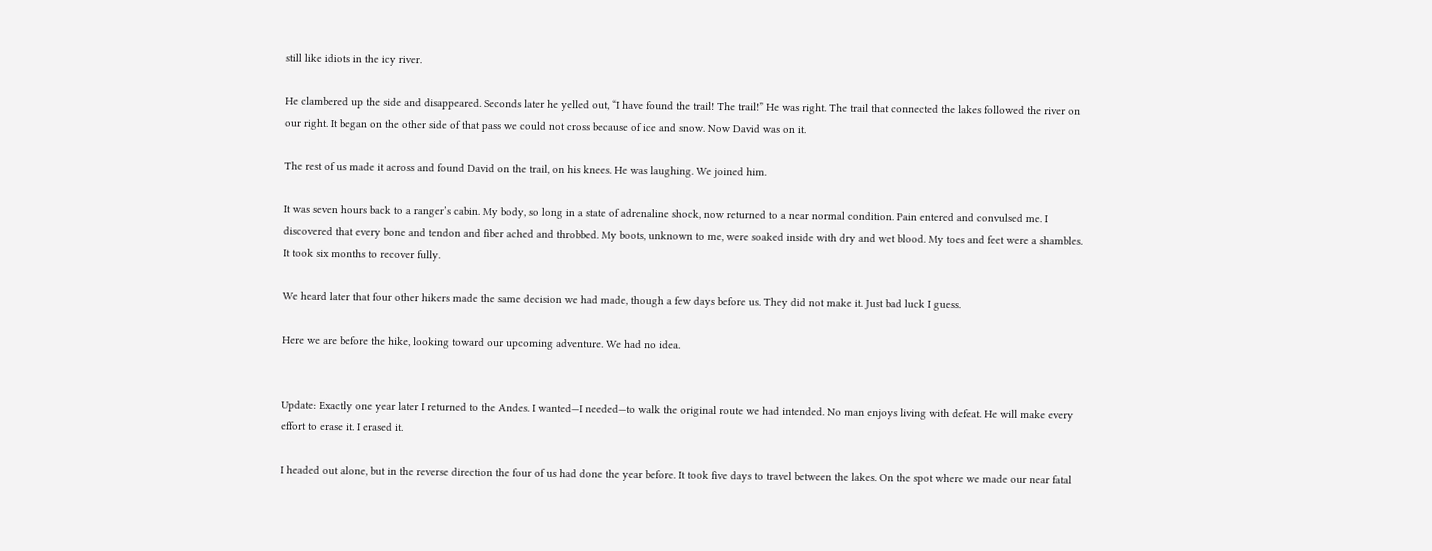still like idiots in the icy river.

He clambered up the side and disappeared. Seconds later he yelled out, “I have found the trail! The trail!” He was right. The trail that connected the lakes followed the river on our right. It began on the other side of that pass we could not cross because of ice and snow. Now David was on it.

The rest of us made it across and found David on the trail, on his knees. He was laughing. We joined him.

It was seven hours back to a ranger’s cabin. My body, so long in a state of adrenaline shock, now returned to a near normal condition. Pain entered and convulsed me. I discovered that every bone and tendon and fiber ached and throbbed. My boots, unknown to me, were soaked inside with dry and wet blood. My toes and feet were a shambles. It took six months to recover fully.

We heard later that four other hikers made the same decision we had made, though a few days before us. They did not make it. Just bad luck I guess.

Here we are before the hike, looking toward our upcoming adventure. We had no idea.


Update: Exactly one year later I returned to the Andes. I wanted—I needed—to walk the original route we had intended. No man enjoys living with defeat. He will make every effort to erase it. I erased it.

I headed out alone, but in the reverse direction the four of us had done the year before. It took five days to travel between the lakes. On the spot where we made our near fatal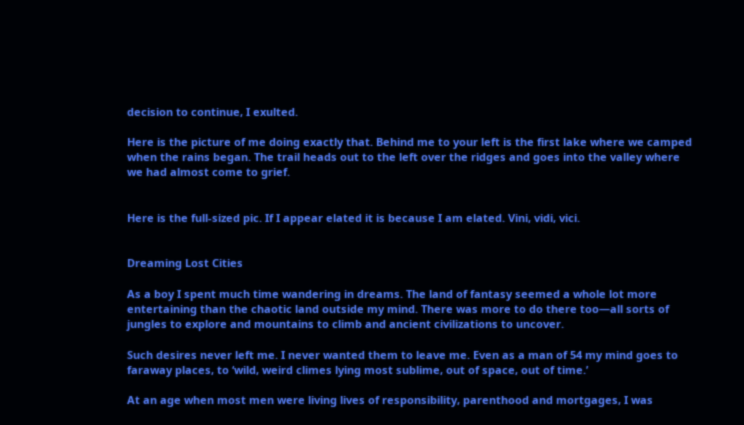decision to continue, I exulted.

Here is the picture of me doing exactly that. Behind me to your left is the first lake where we camped when the rains began. The trail heads out to the left over the ridges and goes into the valley where we had almost come to grief.


Here is the full-sized pic. If I appear elated it is because I am elated. Vini, vidi, vici.


Dreaming Lost Cities

As a boy I spent much time wandering in dreams. The land of fantasy seemed a whole lot more entertaining than the chaotic land outside my mind. There was more to do there too—all sorts of jungles to explore and mountains to climb and ancient civilizations to uncover.

Such desires never left me. I never wanted them to leave me. Even as a man of 54 my mind goes to faraway places, to ‘wild, weird climes lying most sublime, out of space, out of time.’

At an age when most men were living lives of responsibility, parenthood and mortgages, I was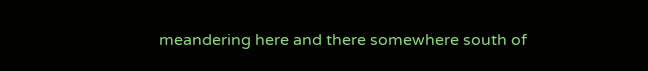meandering here and there somewhere south of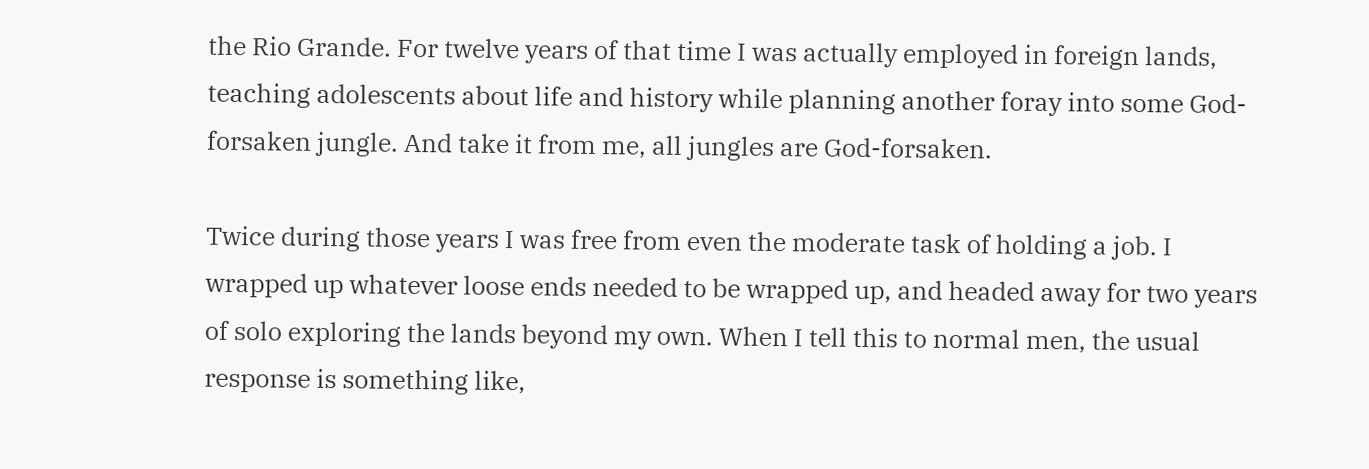the Rio Grande. For twelve years of that time I was actually employed in foreign lands, teaching adolescents about life and history while planning another foray into some God-forsaken jungle. And take it from me, all jungles are God-forsaken.

Twice during those years I was free from even the moderate task of holding a job. I wrapped up whatever loose ends needed to be wrapped up, and headed away for two years of solo exploring the lands beyond my own. When I tell this to normal men, the usual response is something like,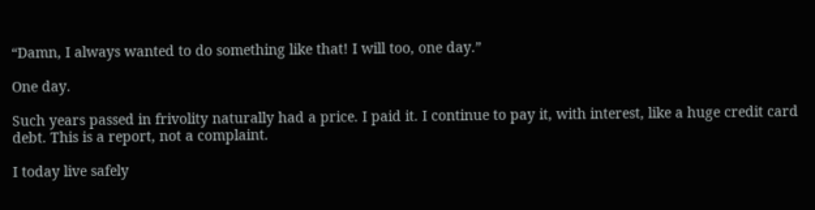“Damn, I always wanted to do something like that! I will too, one day.”

One day.

Such years passed in frivolity naturally had a price. I paid it. I continue to pay it, with interest, like a huge credit card debt. This is a report, not a complaint.

I today live safely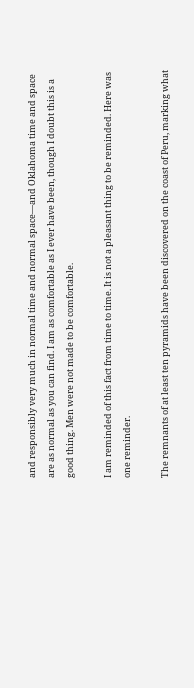and responsibly very much in normal time and normal space—and Oklahoma time and space are as normal as you can find. I am as comfortable as I ever have been, though I doubt this is a good thing. Men were not made to be comfortable.

I am reminded of this fact from time to time. It is not a pleasant thing to be reminded. Here was one reminder.

The remnants of at least ten pyramids have been discovered on the coast of Peru, marking what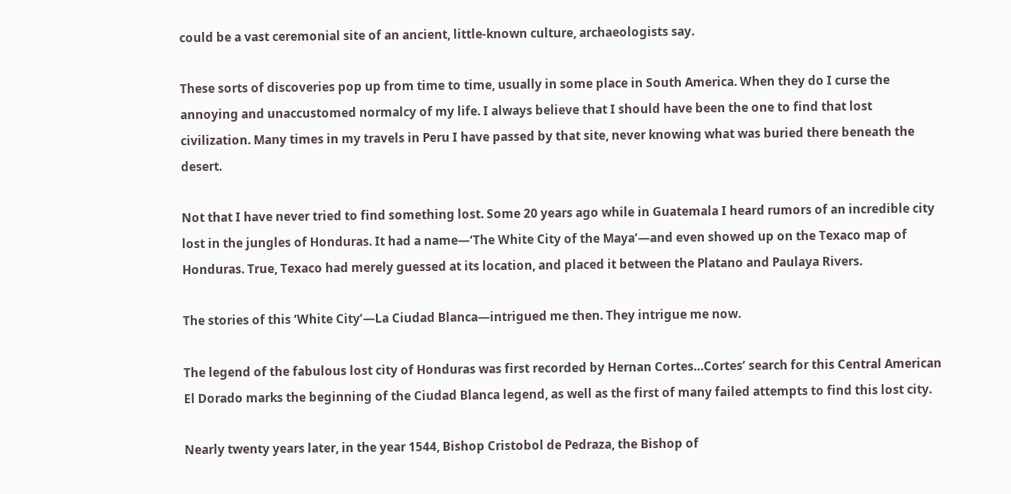could be a vast ceremonial site of an ancient, little-known culture, archaeologists say.

These sorts of discoveries pop up from time to time, usually in some place in South America. When they do I curse the annoying and unaccustomed normalcy of my life. I always believe that I should have been the one to find that lost civilization. Many times in my travels in Peru I have passed by that site, never knowing what was buried there beneath the desert.

Not that I have never tried to find something lost. Some 20 years ago while in Guatemala I heard rumors of an incredible city lost in the jungles of Honduras. It had a name—‘The White City of the Maya’—and even showed up on the Texaco map of Honduras. True, Texaco had merely guessed at its location, and placed it between the Platano and Paulaya Rivers.

The stories of this ‘White City’—La Ciudad Blanca—intrigued me then. They intrigue me now.

The legend of the fabulous lost city of Honduras was first recorded by Hernan Cortes…Cortes’ search for this Central American El Dorado marks the beginning of the Ciudad Blanca legend, as well as the first of many failed attempts to find this lost city.

Nearly twenty years later, in the year 1544, Bishop Cristobol de Pedraza, the Bishop of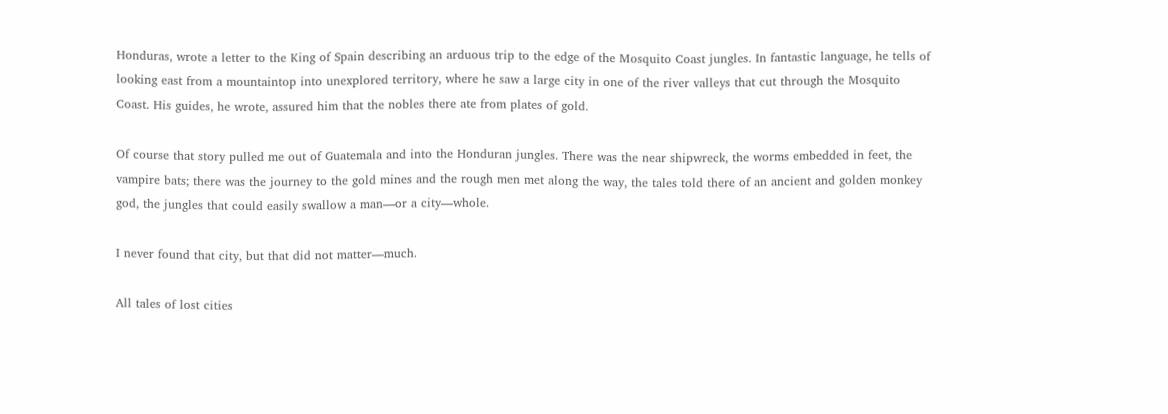Honduras, wrote a letter to the King of Spain describing an arduous trip to the edge of the Mosquito Coast jungles. In fantastic language, he tells of looking east from a mountaintop into unexplored territory, where he saw a large city in one of the river valleys that cut through the Mosquito Coast. His guides, he wrote, assured him that the nobles there ate from plates of gold.

Of course that story pulled me out of Guatemala and into the Honduran jungles. There was the near shipwreck, the worms embedded in feet, the vampire bats; there was the journey to the gold mines and the rough men met along the way, the tales told there of an ancient and golden monkey god, the jungles that could easily swallow a man—or a city—whole.

I never found that city, but that did not matter—much.

All tales of lost cities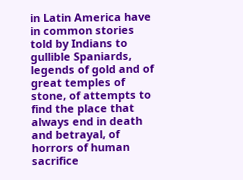in Latin America have in common stories told by Indians to gullible Spaniards, legends of gold and of great temples of stone, of attempts to find the place that always end in death and betrayal, of horrors of human sacrifice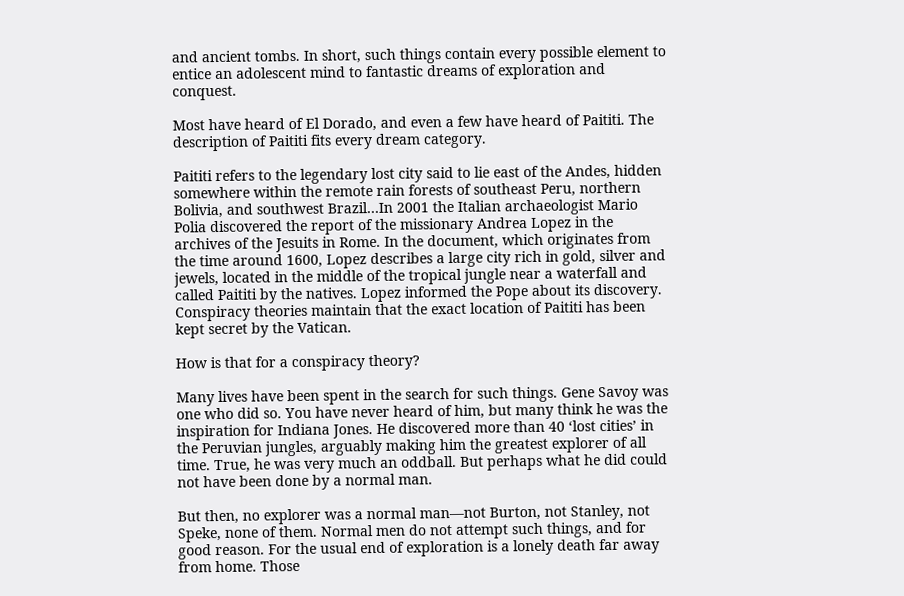and ancient tombs. In short, such things contain every possible element to entice an adolescent mind to fantastic dreams of exploration and conquest.

Most have heard of El Dorado, and even a few have heard of Paititi. The description of Paititi fits every dream category.

Paititi refers to the legendary lost city said to lie east of the Andes, hidden somewhere within the remote rain forests of southeast Peru, northern Bolivia, and southwest Brazil…In 2001 the Italian archaeologist Mario Polia discovered the report of the missionary Andrea Lopez in the archives of the Jesuits in Rome. In the document, which originates from the time around 1600, Lopez describes a large city rich in gold, silver and jewels, located in the middle of the tropical jungle near a waterfall and called Paititi by the natives. Lopez informed the Pope about its discovery. Conspiracy theories maintain that the exact location of Paititi has been kept secret by the Vatican.

How is that for a conspiracy theory?

Many lives have been spent in the search for such things. Gene Savoy was one who did so. You have never heard of him, but many think he was the inspiration for Indiana Jones. He discovered more than 40 ‘lost cities’ in the Peruvian jungles, arguably making him the greatest explorer of all time. True, he was very much an oddball. But perhaps what he did could not have been done by a normal man.

But then, no explorer was a normal man—not Burton, not Stanley, not Speke, none of them. Normal men do not attempt such things, and for good reason. For the usual end of exploration is a lonely death far away from home. Those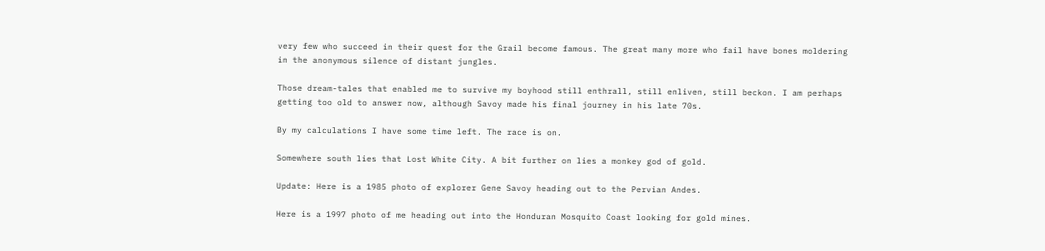very few who succeed in their quest for the Grail become famous. The great many more who fail have bones moldering in the anonymous silence of distant jungles.

Those dream-tales that enabled me to survive my boyhood still enthrall, still enliven, still beckon. I am perhaps getting too old to answer now, although Savoy made his final journey in his late 70s.

By my calculations I have some time left. The race is on.

Somewhere south lies that Lost White City. A bit further on lies a monkey god of gold.

Update: Here is a 1985 photo of explorer Gene Savoy heading out to the Pervian Andes.

Here is a 1997 photo of me heading out into the Honduran Mosquito Coast looking for gold mines.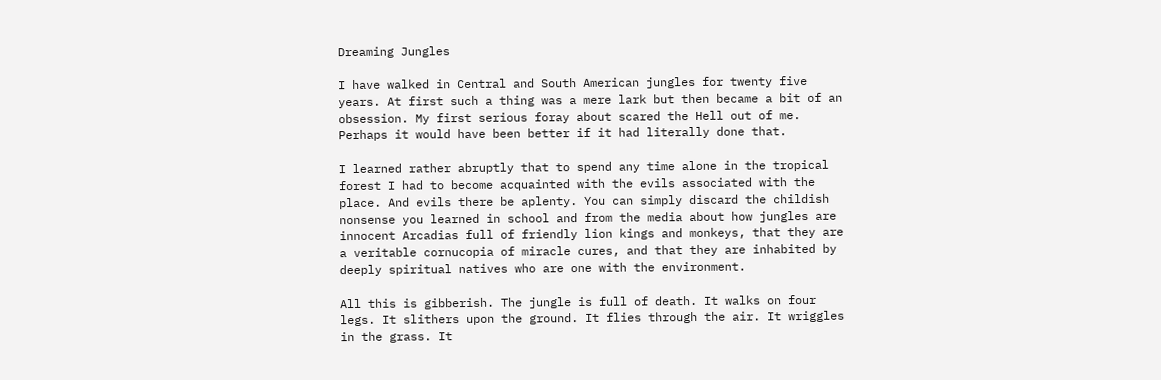Dreaming Jungles

I have walked in Central and South American jungles for twenty five years. At first such a thing was a mere lark but then became a bit of an obsession. My first serious foray about scared the Hell out of me. Perhaps it would have been better if it had literally done that.

I learned rather abruptly that to spend any time alone in the tropical forest I had to become acquainted with the evils associated with the place. And evils there be aplenty. You can simply discard the childish nonsense you learned in school and from the media about how jungles are innocent Arcadias full of friendly lion kings and monkeys, that they are a veritable cornucopia of miracle cures, and that they are inhabited by deeply spiritual natives who are one with the environment.

All this is gibberish. The jungle is full of death. It walks on four legs. It slithers upon the ground. It flies through the air. It wriggles in the grass. It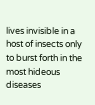lives invisible in a host of insects only to burst forth in the most hideous diseases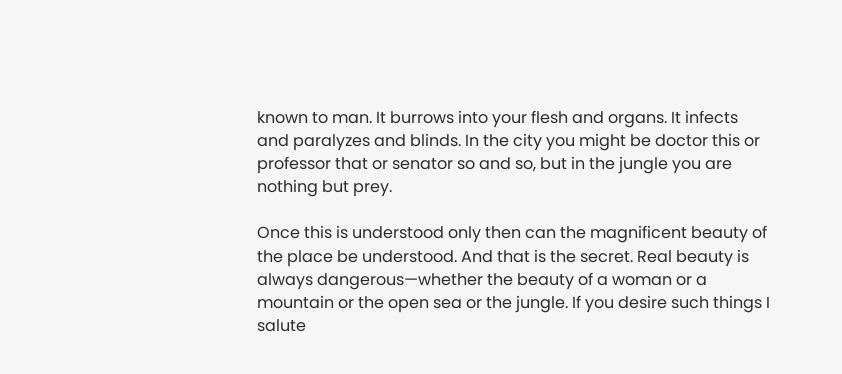known to man. It burrows into your flesh and organs. It infects and paralyzes and blinds. In the city you might be doctor this or professor that or senator so and so, but in the jungle you are nothing but prey.

Once this is understood only then can the magnificent beauty of the place be understood. And that is the secret. Real beauty is always dangerous—whether the beauty of a woman or a mountain or the open sea or the jungle. If you desire such things I salute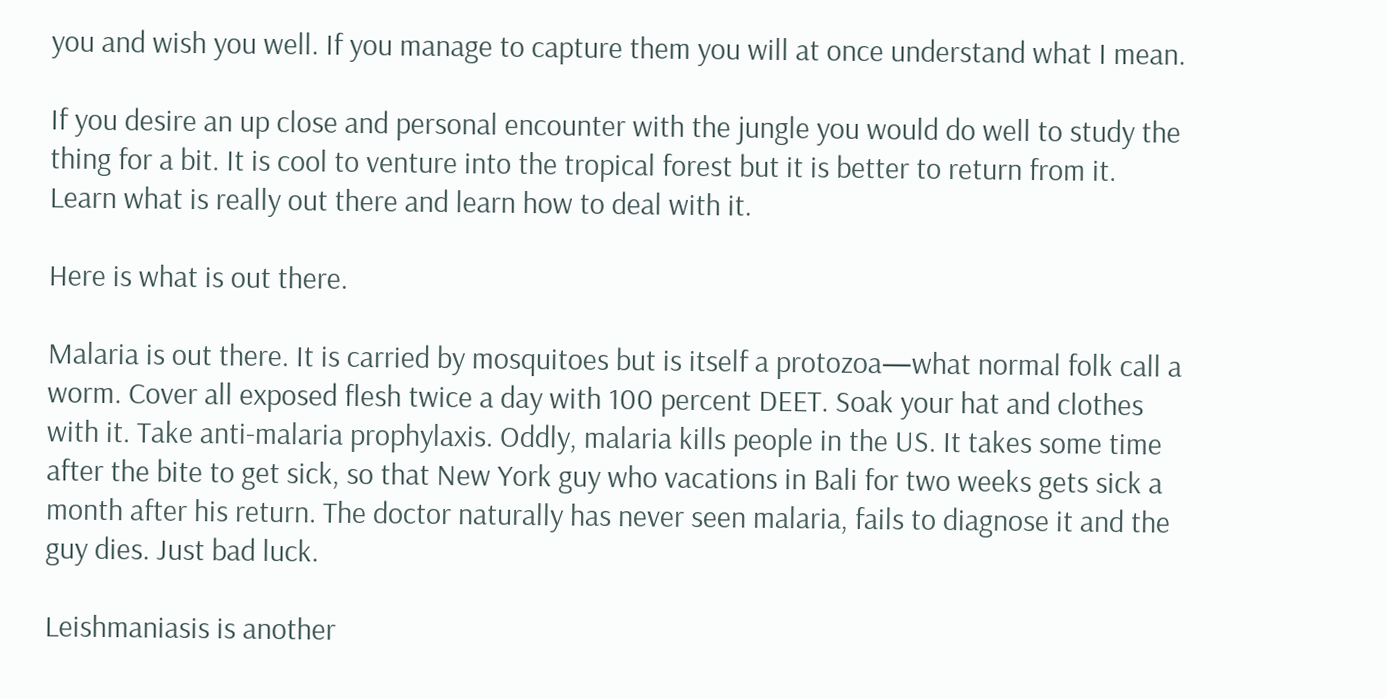you and wish you well. If you manage to capture them you will at once understand what I mean.

If you desire an up close and personal encounter with the jungle you would do well to study the thing for a bit. It is cool to venture into the tropical forest but it is better to return from it. Learn what is really out there and learn how to deal with it.

Here is what is out there.

Malaria is out there. It is carried by mosquitoes but is itself a protozoa—what normal folk call a worm. Cover all exposed flesh twice a day with 100 percent DEET. Soak your hat and clothes with it. Take anti-malaria prophylaxis. Oddly, malaria kills people in the US. It takes some time after the bite to get sick, so that New York guy who vacations in Bali for two weeks gets sick a month after his return. The doctor naturally has never seen malaria, fails to diagnose it and the guy dies. Just bad luck.

Leishmaniasis is another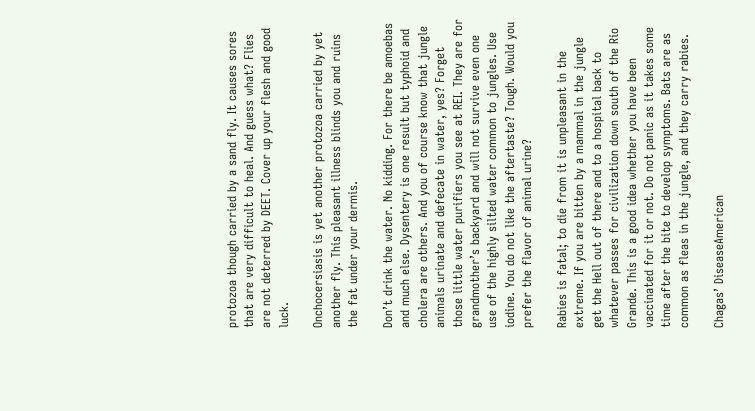protozoa though carried by a sand fly. It causes sores that are very difficult to heal. And guess what? Flies are not deterred by DEET. Cover up your flesh and good luck.

Onchocersiasis is yet another protozoa carried by yet another fly. This pleasant illness blinds you and ruins the fat under your dermis.

Don’t drink the water. No kidding. For there be amoebas and much else. Dysentery is one result but typhoid and cholera are others. And you of course know that jungle animals urinate and defecate in water, yes? Forget those little water purifiers you see at REI. They are for grandmother’s backyard and will not survive even one use of the highly silted water common to jungles. Use iodine. You do not like the aftertaste? Tough. Would you prefer the flavor of animal urine?

Rabies is fatal; to die from it is unpleasant in the extreme. If you are bitten by a mammal in the jungle get the Hell out of there and to a hospital back to whatever passes for civilization down south of the Rio Grande. This is a good idea whether you have been vaccinated for it or not. Do not panic as it takes some time after the bite to develop symptoms. Bats are as common as fleas in the jungle, and they carry rabies.

Chagas’ DiseaseAmerican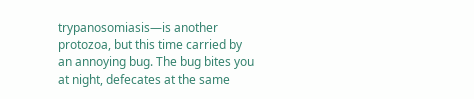trypanosomiasis—is another protozoa, but this time carried by an annoying bug. The bug bites you at night, defecates at the same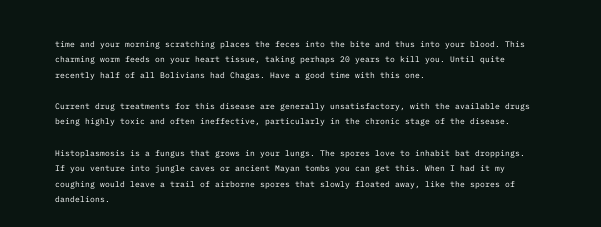time and your morning scratching places the feces into the bite and thus into your blood. This charming worm feeds on your heart tissue, taking perhaps 20 years to kill you. Until quite recently half of all Bolivians had Chagas. Have a good time with this one.

Current drug treatments for this disease are generally unsatisfactory, with the available drugs being highly toxic and often ineffective, particularly in the chronic stage of the disease.

Histoplasmosis is a fungus that grows in your lungs. The spores love to inhabit bat droppings. If you venture into jungle caves or ancient Mayan tombs you can get this. When I had it my coughing would leave a trail of airborne spores that slowly floated away, like the spores of dandelions.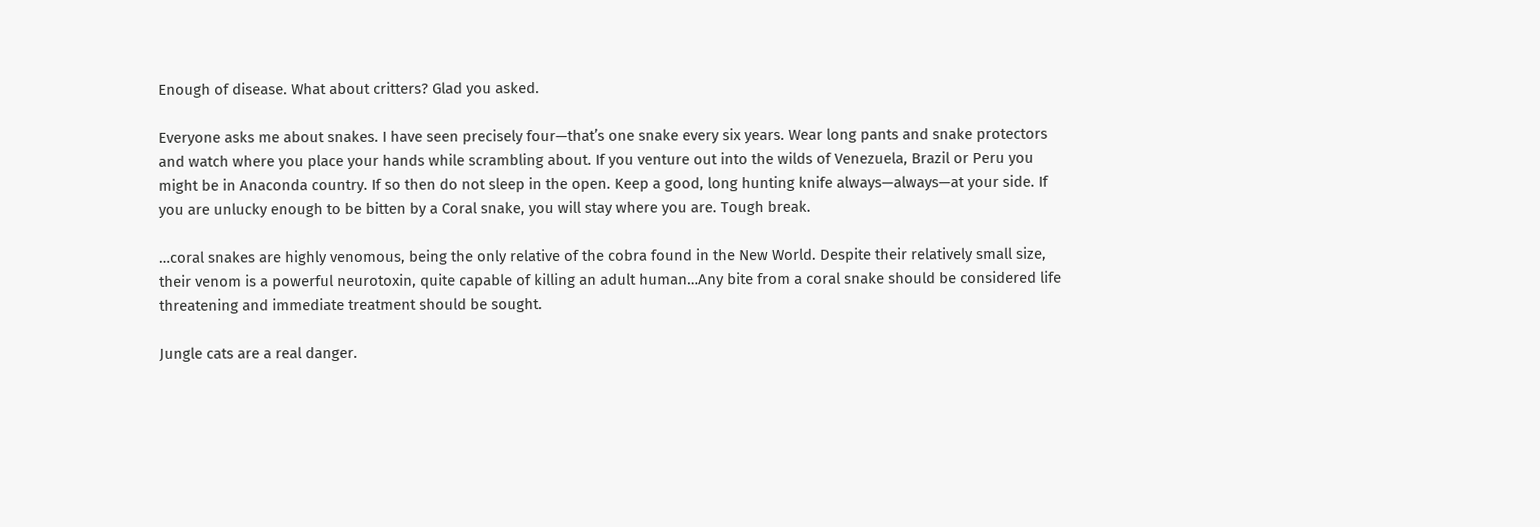Enough of disease. What about critters? Glad you asked.

Everyone asks me about snakes. I have seen precisely four—that’s one snake every six years. Wear long pants and snake protectors and watch where you place your hands while scrambling about. If you venture out into the wilds of Venezuela, Brazil or Peru you might be in Anaconda country. If so then do not sleep in the open. Keep a good, long hunting knife always—always—at your side. If you are unlucky enough to be bitten by a Coral snake, you will stay where you are. Tough break.

…coral snakes are highly venomous, being the only relative of the cobra found in the New World. Despite their relatively small size, their venom is a powerful neurotoxin, quite capable of killing an adult human…Any bite from a coral snake should be considered life threatening and immediate treatment should be sought.

Jungle cats are a real danger.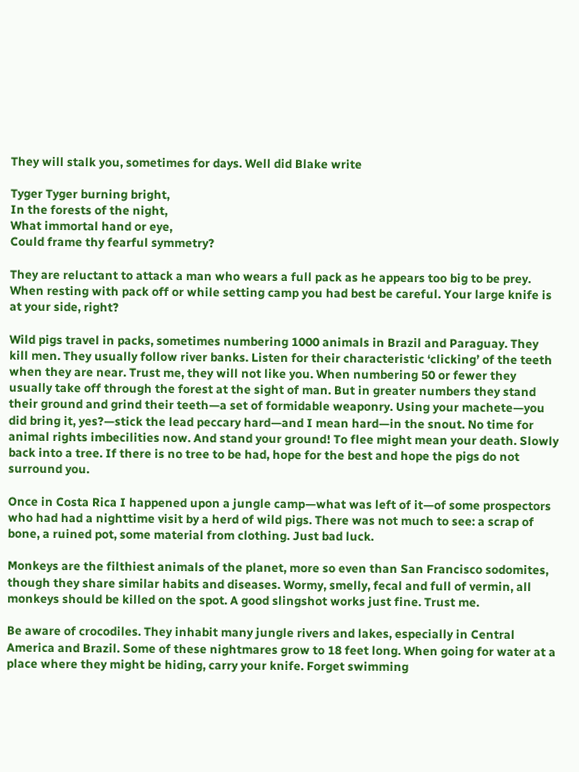They will stalk you, sometimes for days. Well did Blake write

Tyger Tyger burning bright,
In the forests of the night,
What immortal hand or eye,
Could frame thy fearful symmetry?

They are reluctant to attack a man who wears a full pack as he appears too big to be prey. When resting with pack off or while setting camp you had best be careful. Your large knife is at your side, right?

Wild pigs travel in packs, sometimes numbering 1000 animals in Brazil and Paraguay. They kill men. They usually follow river banks. Listen for their characteristic ‘clicking’ of the teeth when they are near. Trust me, they will not like you. When numbering 50 or fewer they usually take off through the forest at the sight of man. But in greater numbers they stand their ground and grind their teeth—a set of formidable weaponry. Using your machete—you did bring it, yes?—stick the lead peccary hard—and I mean hard—in the snout. No time for animal rights imbecilities now. And stand your ground! To flee might mean your death. Slowly back into a tree. If there is no tree to be had, hope for the best and hope the pigs do not surround you.

Once in Costa Rica I happened upon a jungle camp—what was left of it—of some prospectors who had had a nighttime visit by a herd of wild pigs. There was not much to see: a scrap of bone, a ruined pot, some material from clothing. Just bad luck.

Monkeys are the filthiest animals of the planet, more so even than San Francisco sodomites, though they share similar habits and diseases. Wormy, smelly, fecal and full of vermin, all monkeys should be killed on the spot. A good slingshot works just fine. Trust me.

Be aware of crocodiles. They inhabit many jungle rivers and lakes, especially in Central America and Brazil. Some of these nightmares grow to 18 feet long. When going for water at a place where they might be hiding, carry your knife. Forget swimming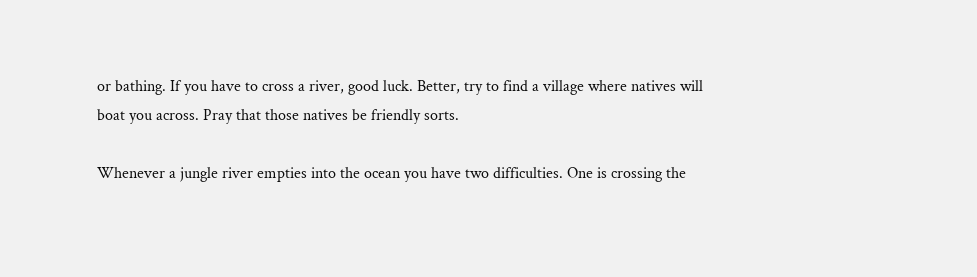or bathing. If you have to cross a river, good luck. Better, try to find a village where natives will boat you across. Pray that those natives be friendly sorts.

Whenever a jungle river empties into the ocean you have two difficulties. One is crossing the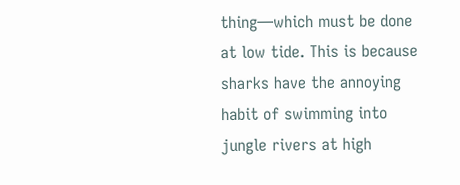thing—which must be done at low tide. This is because sharks have the annoying habit of swimming into jungle rivers at high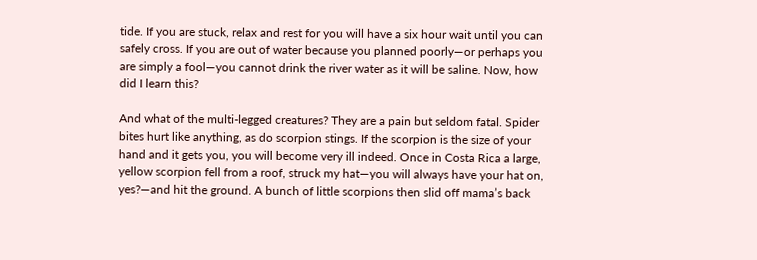tide. If you are stuck, relax and rest for you will have a six hour wait until you can safely cross. If you are out of water because you planned poorly—or perhaps you are simply a fool—you cannot drink the river water as it will be saline. Now, how did I learn this?

And what of the multi-legged creatures? They are a pain but seldom fatal. Spider bites hurt like anything, as do scorpion stings. If the scorpion is the size of your hand and it gets you, you will become very ill indeed. Once in Costa Rica a large, yellow scorpion fell from a roof, struck my hat—you will always have your hat on, yes?—and hit the ground. A bunch of little scorpions then slid off mama’s back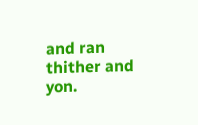and ran thither and yon.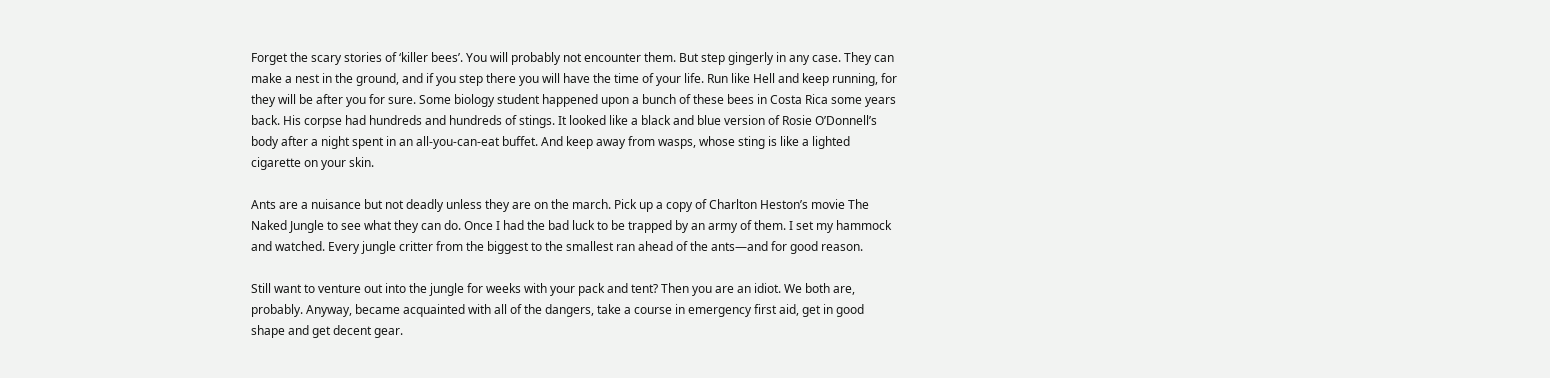Forget the scary stories of ‘killer bees’. You will probably not encounter them. But step gingerly in any case. They can make a nest in the ground, and if you step there you will have the time of your life. Run like Hell and keep running, for they will be after you for sure. Some biology student happened upon a bunch of these bees in Costa Rica some years back. His corpse had hundreds and hundreds of stings. It looked like a black and blue version of Rosie O’Donnell’s body after a night spent in an all-you-can-eat buffet. And keep away from wasps, whose sting is like a lighted cigarette on your skin.

Ants are a nuisance but not deadly unless they are on the march. Pick up a copy of Charlton Heston’s movie The Naked Jungle to see what they can do. Once I had the bad luck to be trapped by an army of them. I set my hammock and watched. Every jungle critter from the biggest to the smallest ran ahead of the ants—and for good reason.

Still want to venture out into the jungle for weeks with your pack and tent? Then you are an idiot. We both are, probably. Anyway, became acquainted with all of the dangers, take a course in emergency first aid, get in good shape and get decent gear.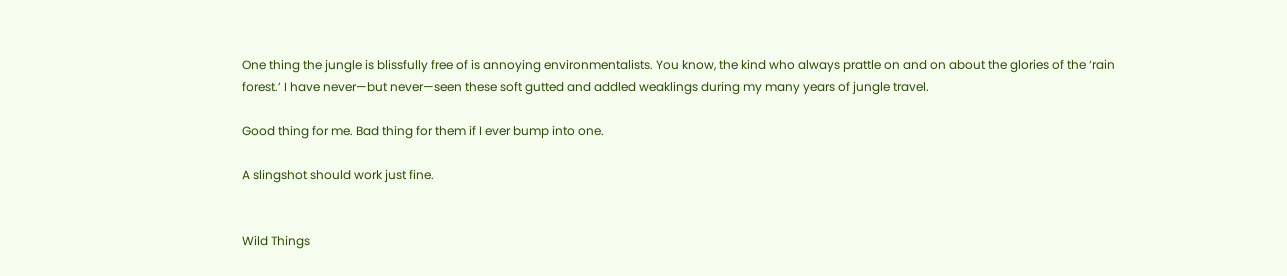One thing the jungle is blissfully free of is annoying environmentalists. You know, the kind who always prattle on and on about the glories of the ‘rain forest.’ I have never—but never—seen these soft gutted and addled weaklings during my many years of jungle travel.

Good thing for me. Bad thing for them if I ever bump into one.

A slingshot should work just fine.


Wild Things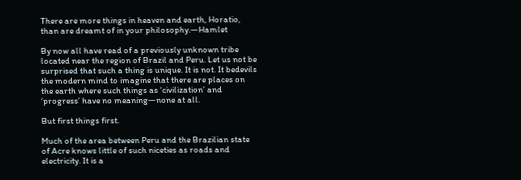There are more things in heaven and earth, Horatio, than are dreamt of in your philosophy.—Hamlet

By now all have read of a previously unknown tribe located near the region of Brazil and Peru. Let us not be surprised that such a thing is unique. It is not. It bedevils the modern mind to imagine that there are places on the earth where such things as ‘civilization’ and ‘progress’ have no meaning—none at all.

But first things first.

Much of the area between Peru and the Brazilian state of Acre knows little of such niceties as roads and electricity. It is a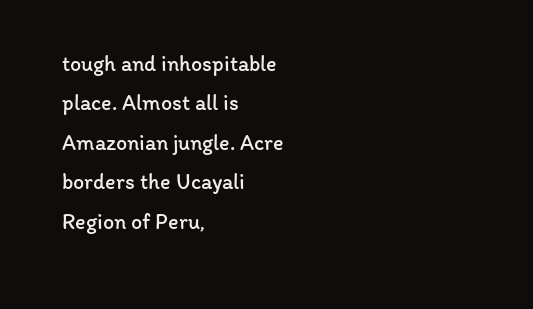tough and inhospitable place. Almost all is Amazonian jungle. Acre borders the Ucayali Region of Peru,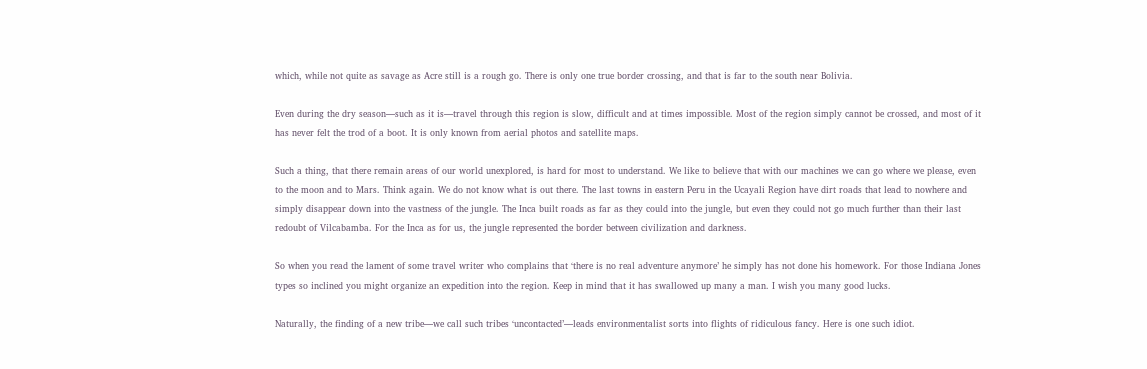which, while not quite as savage as Acre still is a rough go. There is only one true border crossing, and that is far to the south near Bolivia.

Even during the dry season—such as it is—travel through this region is slow, difficult and at times impossible. Most of the region simply cannot be crossed, and most of it has never felt the trod of a boot. It is only known from aerial photos and satellite maps.

Such a thing, that there remain areas of our world unexplored, is hard for most to understand. We like to believe that with our machines we can go where we please, even to the moon and to Mars. Think again. We do not know what is out there. The last towns in eastern Peru in the Ucayali Region have dirt roads that lead to nowhere and simply disappear down into the vastness of the jungle. The Inca built roads as far as they could into the jungle, but even they could not go much further than their last redoubt of Vilcabamba. For the Inca as for us, the jungle represented the border between civilization and darkness.

So when you read the lament of some travel writer who complains that ‘there is no real adventure anymore’ he simply has not done his homework. For those Indiana Jones types so inclined you might organize an expedition into the region. Keep in mind that it has swallowed up many a man. I wish you many good lucks.

Naturally, the finding of a new tribe—we call such tribes ‘uncontacted’—leads environmentalist sorts into flights of ridiculous fancy. Here is one such idiot.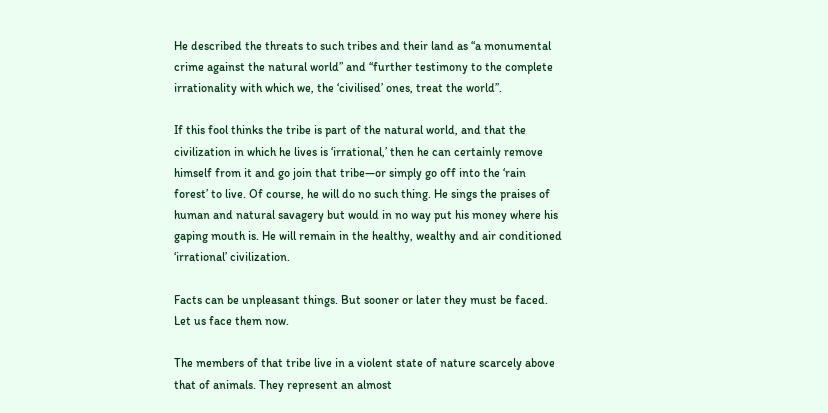He described the threats to such tribes and their land as “a monumental crime against the natural world” and “further testimony to the complete irrationality with which we, the ‘civilised’ ones, treat the world”.

If this fool thinks the tribe is part of the natural world, and that the civilization in which he lives is ‘irrational,’ then he can certainly remove himself from it and go join that tribe—or simply go off into the ‘rain forest’ to live. Of course, he will do no such thing. He sings the praises of human and natural savagery but would in no way put his money where his gaping mouth is. He will remain in the healthy, wealthy and air conditioned ‘irrational’ civilization.

Facts can be unpleasant things. But sooner or later they must be faced. Let us face them now.

The members of that tribe live in a violent state of nature scarcely above that of animals. They represent an almost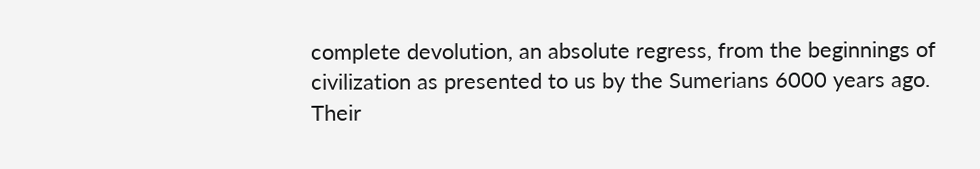complete devolution, an absolute regress, from the beginnings of civilization as presented to us by the Sumerians 6000 years ago. Their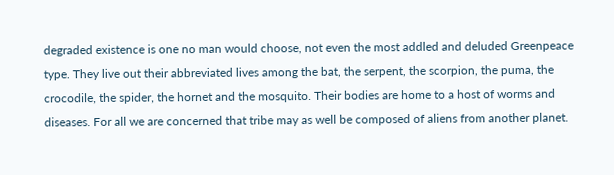degraded existence is one no man would choose, not even the most addled and deluded Greenpeace type. They live out their abbreviated lives among the bat, the serpent, the scorpion, the puma, the crocodile, the spider, the hornet and the mosquito. Their bodies are home to a host of worms and diseases. For all we are concerned that tribe may as well be composed of aliens from another planet.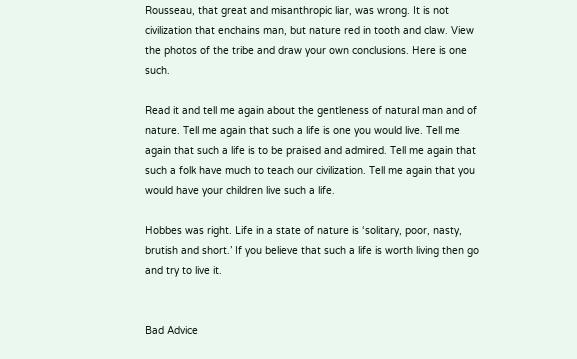Rousseau, that great and misanthropic liar, was wrong. It is not civilization that enchains man, but nature red in tooth and claw. View the photos of the tribe and draw your own conclusions. Here is one such.

Read it and tell me again about the gentleness of natural man and of nature. Tell me again that such a life is one you would live. Tell me again that such a life is to be praised and admired. Tell me again that such a folk have much to teach our civilization. Tell me again that you would have your children live such a life.

Hobbes was right. Life in a state of nature is ‘solitary, poor, nasty, brutish and short.’ If you believe that such a life is worth living then go and try to live it.


Bad Advice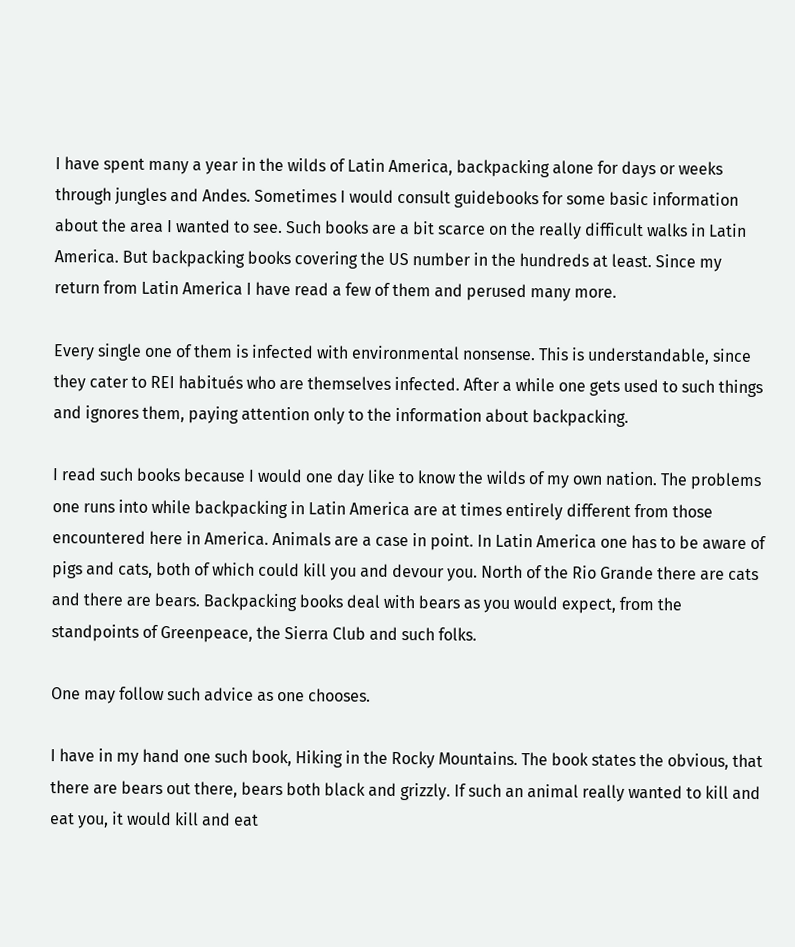I have spent many a year in the wilds of Latin America, backpacking alone for days or weeks through jungles and Andes. Sometimes I would consult guidebooks for some basic information about the area I wanted to see. Such books are a bit scarce on the really difficult walks in Latin America. But backpacking books covering the US number in the hundreds at least. Since my return from Latin America I have read a few of them and perused many more.

Every single one of them is infected with environmental nonsense. This is understandable, since they cater to REI habitués who are themselves infected. After a while one gets used to such things and ignores them, paying attention only to the information about backpacking.

I read such books because I would one day like to know the wilds of my own nation. The problems one runs into while backpacking in Latin America are at times entirely different from those encountered here in America. Animals are a case in point. In Latin America one has to be aware of pigs and cats, both of which could kill you and devour you. North of the Rio Grande there are cats and there are bears. Backpacking books deal with bears as you would expect, from the standpoints of Greenpeace, the Sierra Club and such folks.

One may follow such advice as one chooses.

I have in my hand one such book, Hiking in the Rocky Mountains. The book states the obvious, that there are bears out there, bears both black and grizzly. If such an animal really wanted to kill and eat you, it would kill and eat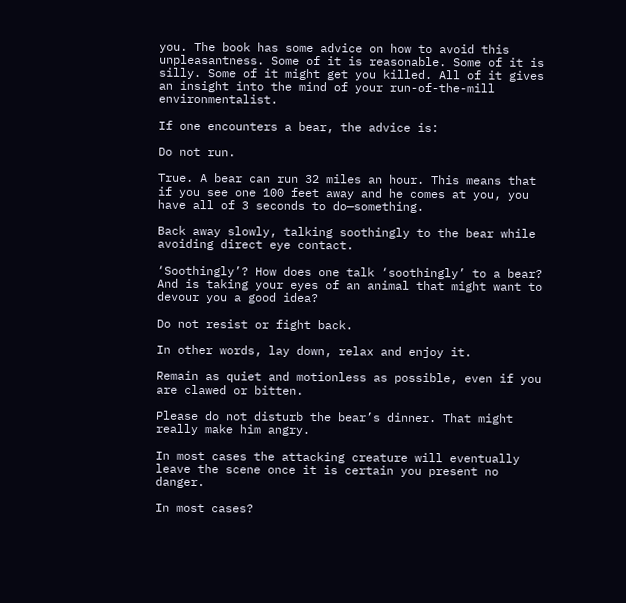you. The book has some advice on how to avoid this unpleasantness. Some of it is reasonable. Some of it is silly. Some of it might get you killed. All of it gives an insight into the mind of your run-of-the-mill environmentalist.

If one encounters a bear, the advice is:

Do not run.

True. A bear can run 32 miles an hour. This means that if you see one 100 feet away and he comes at you, you have all of 3 seconds to do—something.

Back away slowly, talking soothingly to the bear while avoiding direct eye contact.

‘Soothingly’? How does one talk ‘soothingly’ to a bear? And is taking your eyes of an animal that might want to devour you a good idea?

Do not resist or fight back.

In other words, lay down, relax and enjoy it.

Remain as quiet and motionless as possible, even if you are clawed or bitten.

Please do not disturb the bear’s dinner. That might really make him angry.

In most cases the attacking creature will eventually leave the scene once it is certain you present no danger.

In most cases?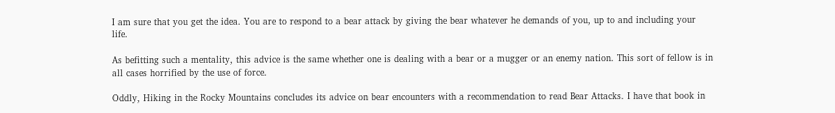I am sure that you get the idea. You are to respond to a bear attack by giving the bear whatever he demands of you, up to and including your life.

As befitting such a mentality, this advice is the same whether one is dealing with a bear or a mugger or an enemy nation. This sort of fellow is in all cases horrified by the use of force.

Oddly, Hiking in the Rocky Mountains concludes its advice on bear encounters with a recommendation to read Bear Attacks. I have that book in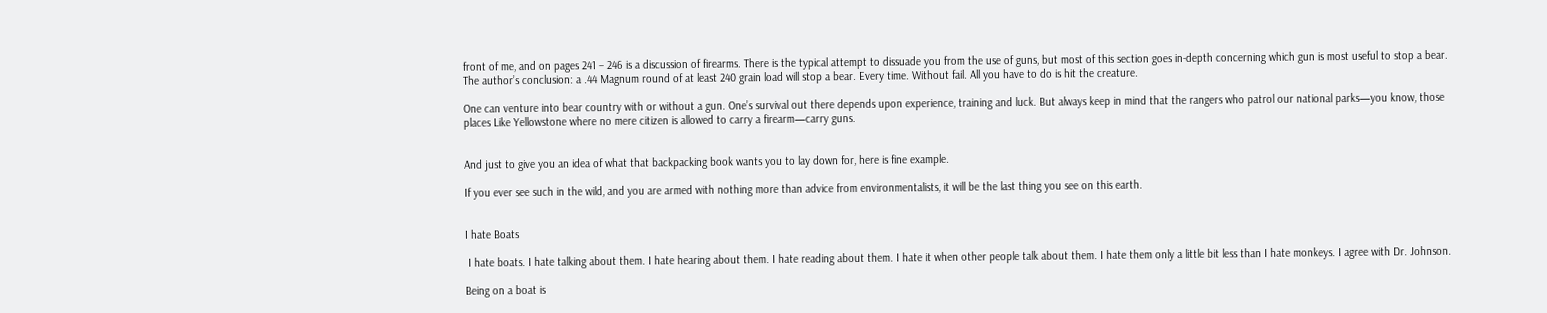front of me, and on pages 241 – 246 is a discussion of firearms. There is the typical attempt to dissuade you from the use of guns, but most of this section goes in-depth concerning which gun is most useful to stop a bear. The author’s conclusion: a .44 Magnum round of at least 240 grain load will stop a bear. Every time. Without fail. All you have to do is hit the creature.

One can venture into bear country with or without a gun. One’s survival out there depends upon experience, training and luck. But always keep in mind that the rangers who patrol our national parks—you know, those places Like Yellowstone where no mere citizen is allowed to carry a firearm—carry guns.


And just to give you an idea of what that backpacking book wants you to lay down for, here is fine example.

If you ever see such in the wild, and you are armed with nothing more than advice from environmentalists, it will be the last thing you see on this earth.


I hate Boats

 I hate boats. I hate talking about them. I hate hearing about them. I hate reading about them. I hate it when other people talk about them. I hate them only a little bit less than I hate monkeys. I agree with Dr. Johnson.

Being on a boat is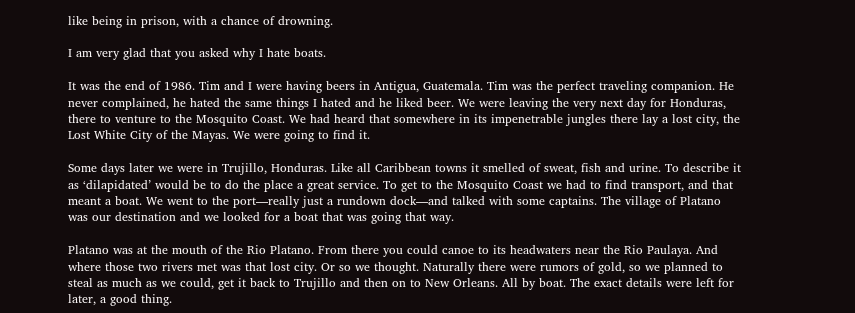like being in prison, with a chance of drowning.

I am very glad that you asked why I hate boats.

It was the end of 1986. Tim and I were having beers in Antigua, Guatemala. Tim was the perfect traveling companion. He never complained, he hated the same things I hated and he liked beer. We were leaving the very next day for Honduras, there to venture to the Mosquito Coast. We had heard that somewhere in its impenetrable jungles there lay a lost city, the Lost White City of the Mayas. We were going to find it.

Some days later we were in Trujillo, Honduras. Like all Caribbean towns it smelled of sweat, fish and urine. To describe it as ‘dilapidated’ would be to do the place a great service. To get to the Mosquito Coast we had to find transport, and that meant a boat. We went to the port—really just a rundown dock—and talked with some captains. The village of Platano was our destination and we looked for a boat that was going that way.

Platano was at the mouth of the Rio Platano. From there you could canoe to its headwaters near the Rio Paulaya. And where those two rivers met was that lost city. Or so we thought. Naturally there were rumors of gold, so we planned to steal as much as we could, get it back to Trujillo and then on to New Orleans. All by boat. The exact details were left for later, a good thing.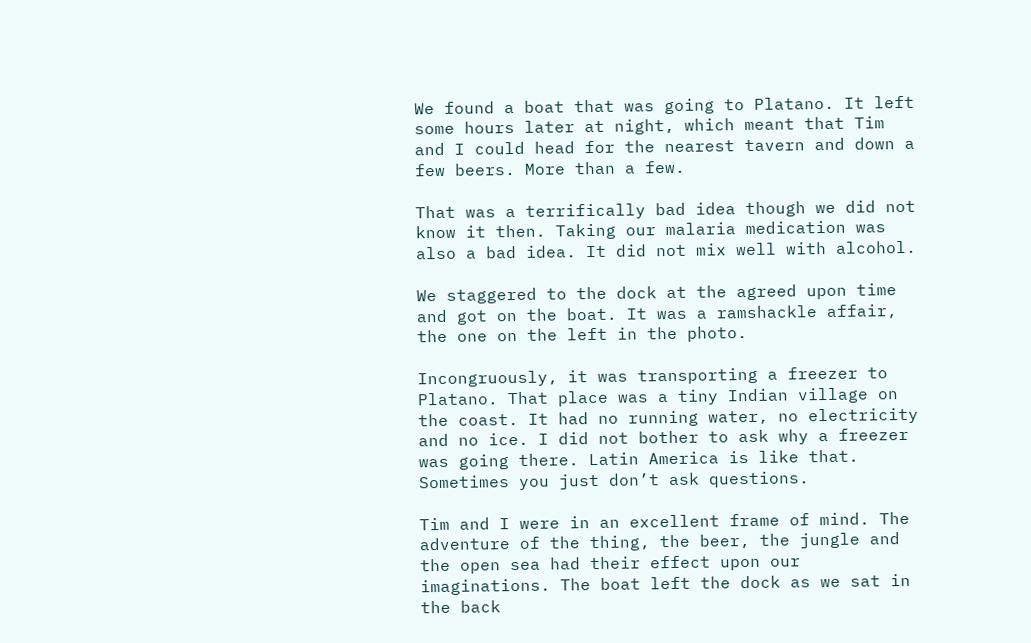We found a boat that was going to Platano. It left some hours later at night, which meant that Tim and I could head for the nearest tavern and down a few beers. More than a few.

That was a terrifically bad idea though we did not know it then. Taking our malaria medication was also a bad idea. It did not mix well with alcohol.

We staggered to the dock at the agreed upon time and got on the boat. It was a ramshackle affair, the one on the left in the photo.

Incongruously, it was transporting a freezer to Platano. That place was a tiny Indian village on the coast. It had no running water, no electricity and no ice. I did not bother to ask why a freezer was going there. Latin America is like that. Sometimes you just don’t ask questions.

Tim and I were in an excellent frame of mind. The adventure of the thing, the beer, the jungle and the open sea had their effect upon our imaginations. The boat left the dock as we sat in the back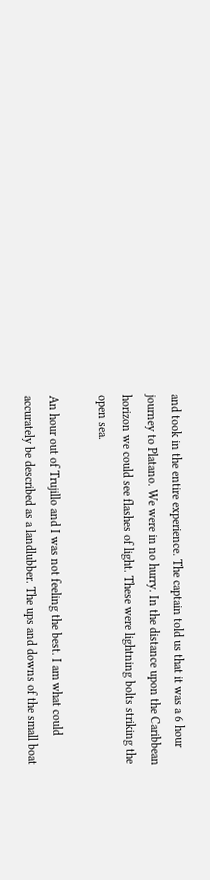and took in the entire experience. The captain told us that it was a 6 hour journey to Platano. We were in no hurry. In the distance upon the Caribbean horizon we could see flashes of light. These were lightning bolts striking the open sea.

An hour out of Trujillo and I was not feeling the best. I am what could accurately be described as a landlubber. The ups and downs of the small boat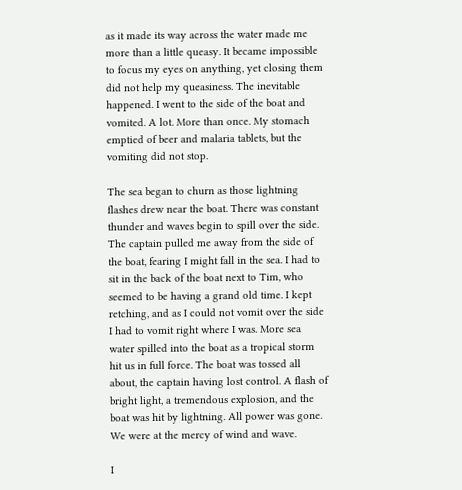as it made its way across the water made me more than a little queasy. It became impossible to focus my eyes on anything, yet closing them did not help my queasiness. The inevitable happened. I went to the side of the boat and vomited. A lot. More than once. My stomach emptied of beer and malaria tablets, but the vomiting did not stop.

The sea began to churn as those lightning flashes drew near the boat. There was constant thunder and waves begin to spill over the side. The captain pulled me away from the side of the boat, fearing I might fall in the sea. I had to sit in the back of the boat next to Tim, who seemed to be having a grand old time. I kept retching, and as I could not vomit over the side I had to vomit right where I was. More sea water spilled into the boat as a tropical storm hit us in full force. The boat was tossed all about, the captain having lost control. A flash of bright light, a tremendous explosion, and the boat was hit by lightning. All power was gone. We were at the mercy of wind and wave.

I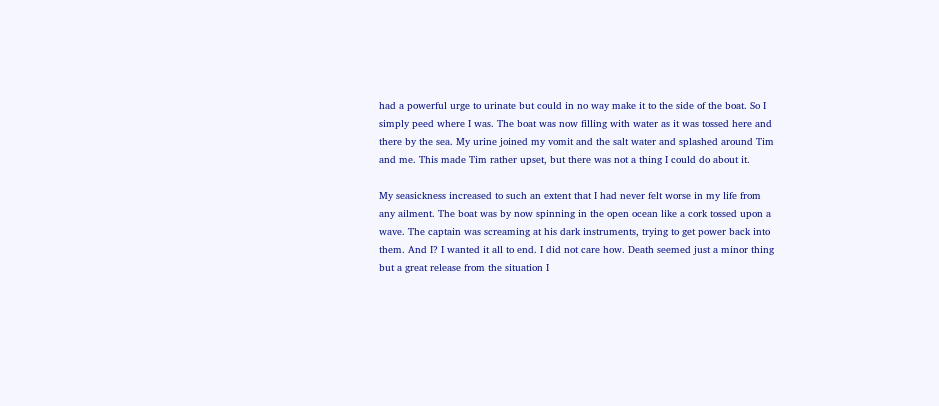had a powerful urge to urinate but could in no way make it to the side of the boat. So I simply peed where I was. The boat was now filling with water as it was tossed here and there by the sea. My urine joined my vomit and the salt water and splashed around Tim and me. This made Tim rather upset, but there was not a thing I could do about it.

My seasickness increased to such an extent that I had never felt worse in my life from any ailment. The boat was by now spinning in the open ocean like a cork tossed upon a wave. The captain was screaming at his dark instruments, trying to get power back into them. And I? I wanted it all to end. I did not care how. Death seemed just a minor thing but a great release from the situation I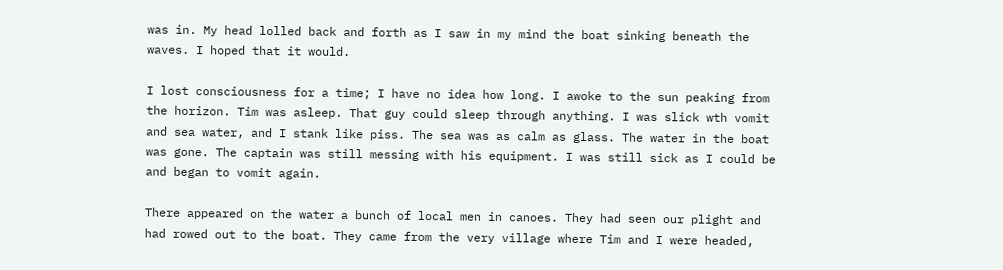was in. My head lolled back and forth as I saw in my mind the boat sinking beneath the waves. I hoped that it would.

I lost consciousness for a time; I have no idea how long. I awoke to the sun peaking from the horizon. Tim was asleep. That guy could sleep through anything. I was slick wth vomit and sea water, and I stank like piss. The sea was as calm as glass. The water in the boat was gone. The captain was still messing with his equipment. I was still sick as I could be and began to vomit again.

There appeared on the water a bunch of local men in canoes. They had seen our plight and had rowed out to the boat. They came from the very village where Tim and I were headed,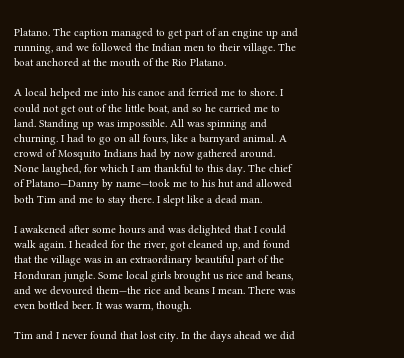Platano. The caption managed to get part of an engine up and running, and we followed the Indian men to their village. The boat anchored at the mouth of the Rio Platano.

A local helped me into his canoe and ferried me to shore. I could not get out of the little boat, and so he carried me to land. Standing up was impossible. All was spinning and churning. I had to go on all fours, like a barnyard animal. A crowd of Mosquito Indians had by now gathered around. None laughed, for which I am thankful to this day. The chief of Platano—Danny by name—took me to his hut and allowed both Tim and me to stay there. I slept like a dead man.

I awakened after some hours and was delighted that I could walk again. I headed for the river, got cleaned up, and found that the village was in an extraordinary beautiful part of the Honduran jungle. Some local girls brought us rice and beans, and we devoured them—the rice and beans I mean. There was even bottled beer. It was warm, though.

Tim and I never found that lost city. In the days ahead we did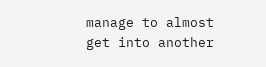manage to almost get into another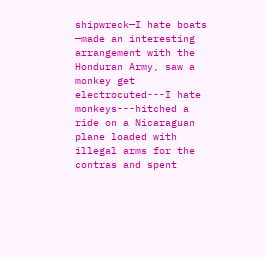shipwreck—I hate boats —made an interesting arrangement with the Honduran Army, saw a monkey get electrocuted---I hate monkeys---hitched a ride on a Nicaraguan plane loaded with illegal arms for the contras and spent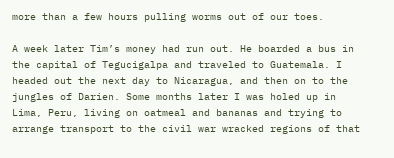more than a few hours pulling worms out of our toes.

A week later Tim’s money had run out. He boarded a bus in the capital of Tegucigalpa and traveled to Guatemala. I headed out the next day to Nicaragua, and then on to the jungles of Darien. Some months later I was holed up in Lima, Peru, living on oatmeal and bananas and trying to arrange transport to the civil war wracked regions of that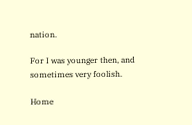nation.

For I was younger then, and sometimes very foolish.

Home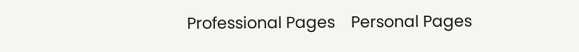Professional Pages    Personal Pages